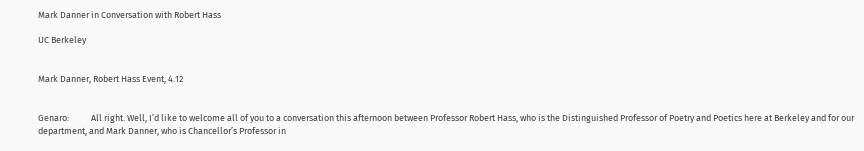Mark Danner in Conversation with Robert Hass

UC Berkeley


Mark Danner, Robert Hass Event, 4.12


Genaro:           All right. Well, I’d like to welcome all of you to a conversation this afternoon between Professor Robert Hass, who is the Distinguished Professor of Poetry and Poetics here at Berkeley and for our department, and Mark Danner, who is Chancellor’s Professor in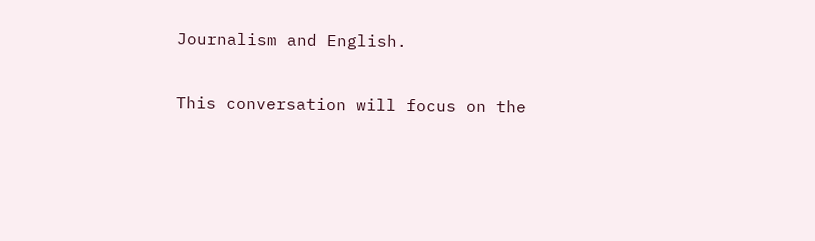Journalism and English.

This conversation will focus on the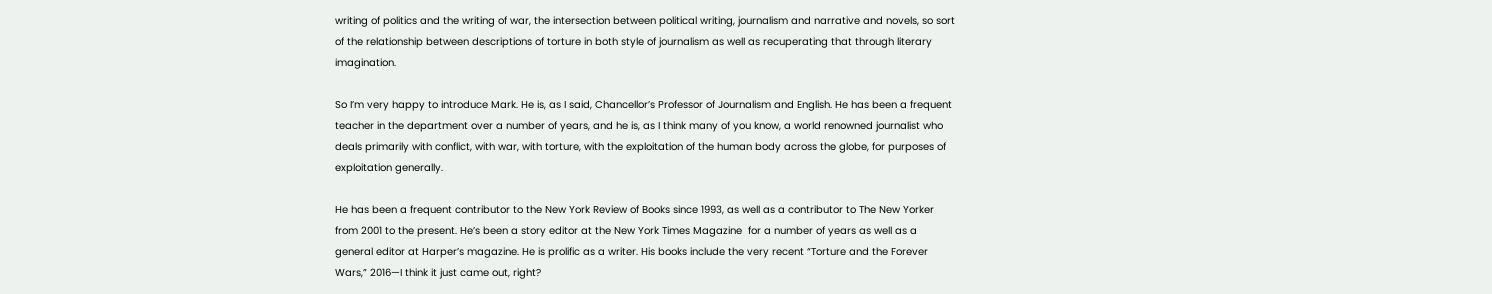writing of politics and the writing of war, the intersection between political writing, journalism and narrative and novels, so sort of the relationship between descriptions of torture in both style of journalism as well as recuperating that through literary imagination.

So I’m very happy to introduce Mark. He is, as I said, Chancellor’s Professor of Journalism and English. He has been a frequent teacher in the department over a number of years, and he is, as I think many of you know, a world renowned journalist who deals primarily with conflict, with war, with torture, with the exploitation of the human body across the globe, for purposes of exploitation generally.

He has been a frequent contributor to the New York Review of Books since 1993, as well as a contributor to The New Yorker from 2001 to the present. He’s been a story editor at the New York Times Magazine  for a number of years as well as a general editor at Harper’s magazine. He is prolific as a writer. His books include the very recent “Torture and the Forever Wars,” 2016—I think it just came out, right?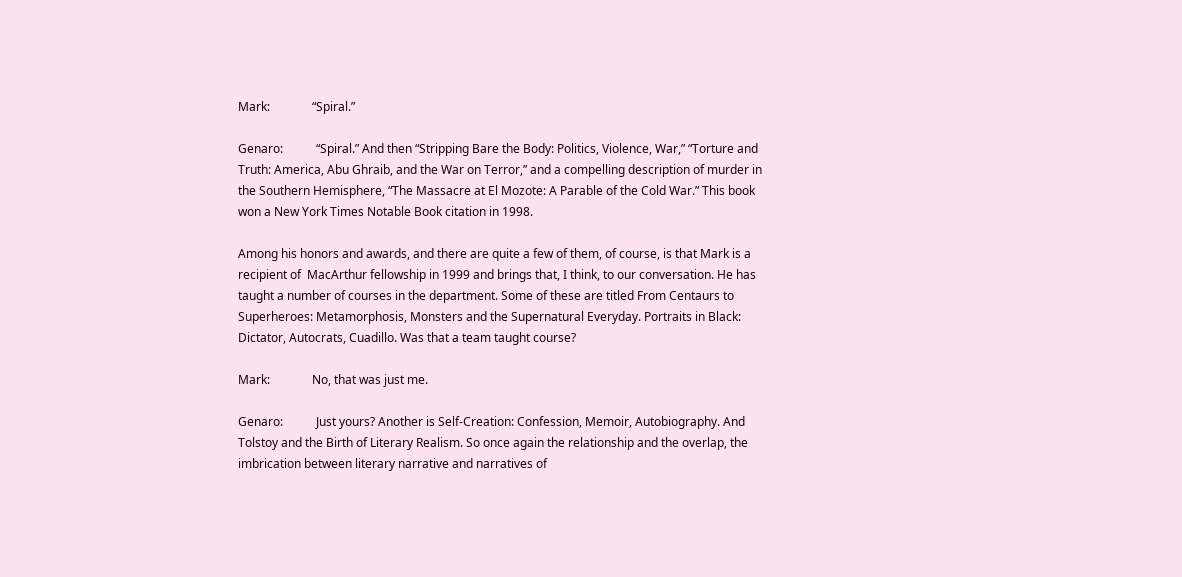Mark:              “Spiral.”

Genaro:           “Spiral.” And then “Stripping Bare the Body: Politics, Violence, War,” “Torture and Truth: America, Abu Ghraib, and the War on Terror,” and a compelling description of murder in the Southern Hemisphere, “The Massacre at El Mozote: A Parable of the Cold War.” This book won a New York Times Notable Book citation in 1998.

Among his honors and awards, and there are quite a few of them, of course, is that Mark is a recipient of  MacArthur fellowship in 1999 and brings that, I think, to our conversation. He has taught a number of courses in the department. Some of these are titled From Centaurs to Superheroes: Metamorphosis, Monsters and the Supernatural Everyday. Portraits in Black: Dictator, Autocrats, Cuadillo. Was that a team taught course?

Mark:              No, that was just me.

Genaro:           Just yours? Another is Self-Creation: Confession, Memoir, Autobiography. And Tolstoy and the Birth of Literary Realism. So once again the relationship and the overlap, the imbrication between literary narrative and narratives of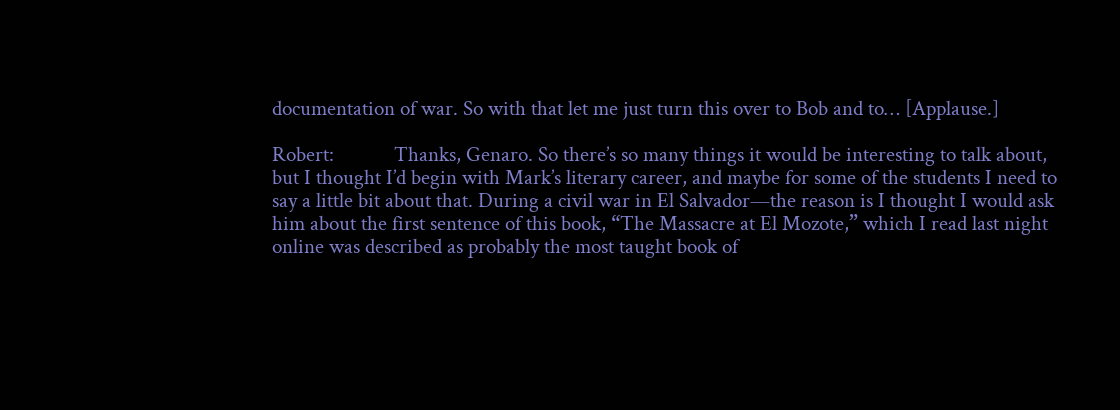documentation of war. So with that let me just turn this over to Bob and to… [Applause.]

Robert:            Thanks, Genaro. So there’s so many things it would be interesting to talk about, but I thought I’d begin with Mark’s literary career, and maybe for some of the students I need to say a little bit about that. During a civil war in El Salvador—the reason is I thought I would ask him about the first sentence of this book, “The Massacre at El Mozote,” which I read last night online was described as probably the most taught book of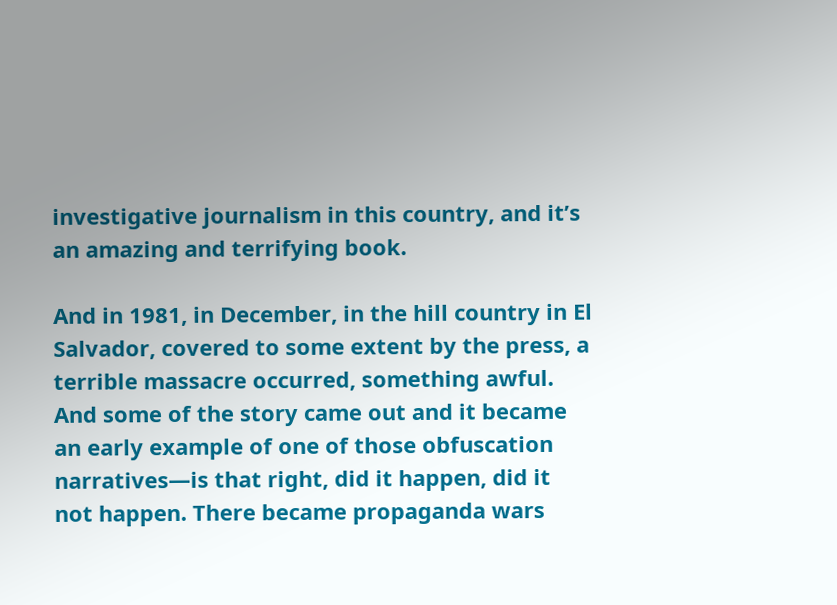investigative journalism in this country, and it’s an amazing and terrifying book.

And in 1981, in December, in the hill country in El Salvador, covered to some extent by the press, a terrible massacre occurred, something awful. And some of the story came out and it became an early example of one of those obfuscation narratives—is that right, did it happen, did it not happen. There became propaganda wars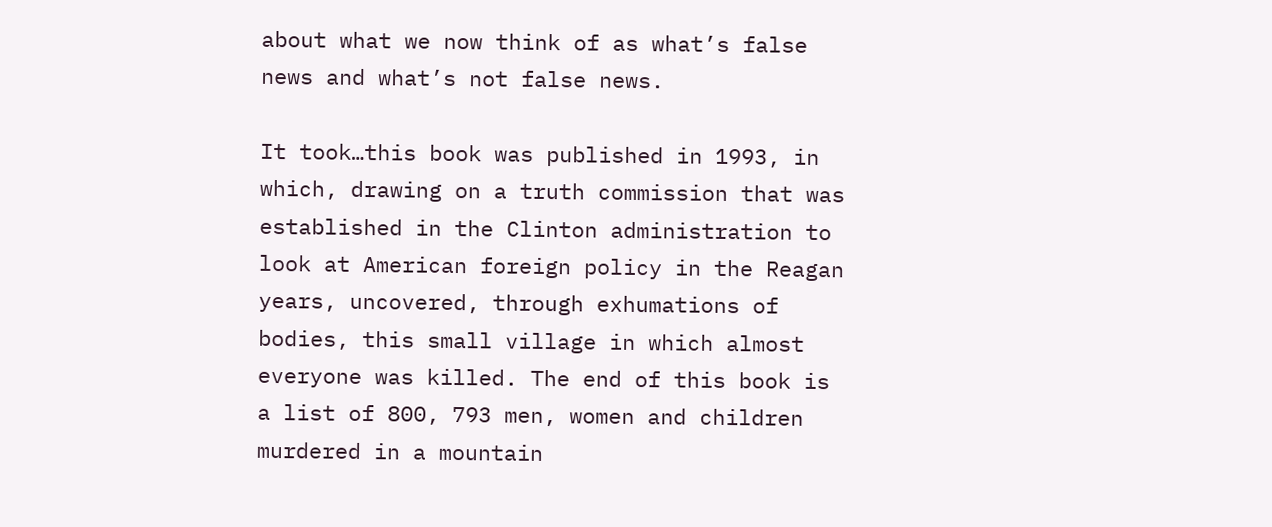about what we now think of as what’s false news and what’s not false news.

It took…this book was published in 1993, in which, drawing on a truth commission that was established in the Clinton administration to look at American foreign policy in the Reagan years, uncovered, through exhumations of bodies, this small village in which almost everyone was killed. The end of this book is a list of 800, 793 men, women and children murdered in a mountain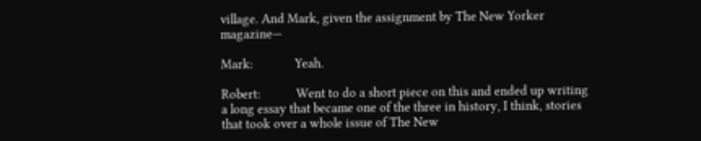village. And Mark, given the assignment by The New Yorker magazine—

Mark:              Yeah.

Robert:            Went to do a short piece on this and ended up writing a long essay that became one of the three in history, I think, stories that took over a whole issue of The New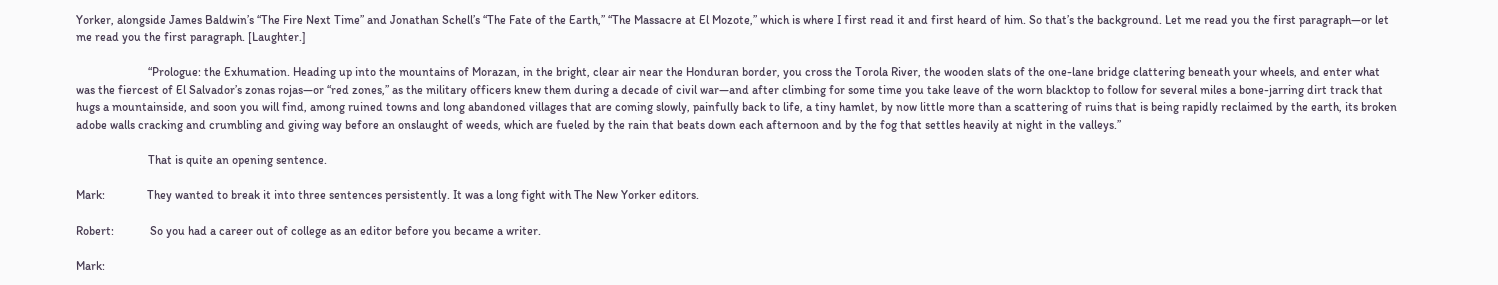Yorker, alongside James Baldwin’s “The Fire Next Time” and Jonathan Schell’s “The Fate of the Earth,” “The Massacre at El Mozote,” which is where I first read it and first heard of him. So that’s the background. Let me read you the first paragraph—or let me read you the first paragraph. [Laughter.]

                        “Prologue: the Exhumation. Heading up into the mountains of Morazan, in the bright, clear air near the Honduran border, you cross the Torola River, the wooden slats of the one-lane bridge clattering beneath your wheels, and enter what was the fiercest of El Salvador’s zonas rojas—or “red zones,” as the military officers knew them during a decade of civil war—and after climbing for some time you take leave of the worn blacktop to follow for several miles a bone-jarring dirt track that hugs a mountainside, and soon you will find, among ruined towns and long abandoned villages that are coming slowly, painfully back to life, a tiny hamlet, by now little more than a scattering of ruins that is being rapidly reclaimed by the earth, its broken adobe walls cracking and crumbling and giving way before an onslaught of weeds, which are fueled by the rain that beats down each afternoon and by the fog that settles heavily at night in the valleys.”

                        That is quite an opening sentence.

Mark:              They wanted to break it into three sentences persistently. It was a long fight with The New Yorker editors.

Robert:            So you had a career out of college as an editor before you became a writer.

Mark: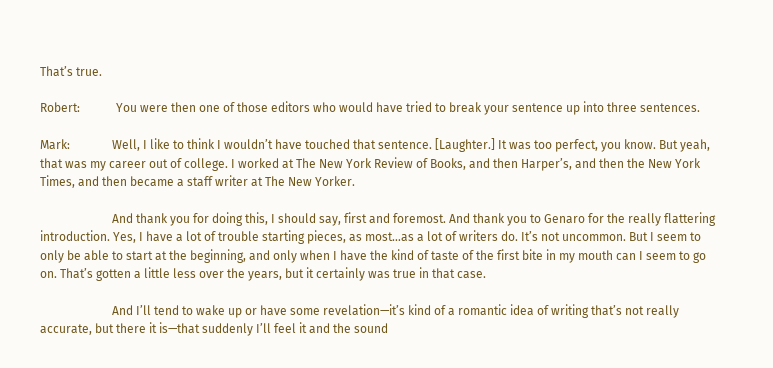That’s true.

Robert:            You were then one of those editors who would have tried to break your sentence up into three sentences.

Mark:              Well, I like to think I wouldn’t have touched that sentence. [Laughter.] It was too perfect, you know. But yeah, that was my career out of college. I worked at The New York Review of Books, and then Harper’s, and then the New York Times, and then became a staff writer at The New Yorker.

                        And thank you for doing this, I should say, first and foremost. And thank you to Genaro for the really flattering introduction. Yes, I have a lot of trouble starting pieces, as most…as a lot of writers do. It’s not uncommon. But I seem to only be able to start at the beginning, and only when I have the kind of taste of the first bite in my mouth can I seem to go on. That’s gotten a little less over the years, but it certainly was true in that case.

                        And I’ll tend to wake up or have some revelation—it’s kind of a romantic idea of writing that’s not really accurate, but there it is—that suddenly I’ll feel it and the sound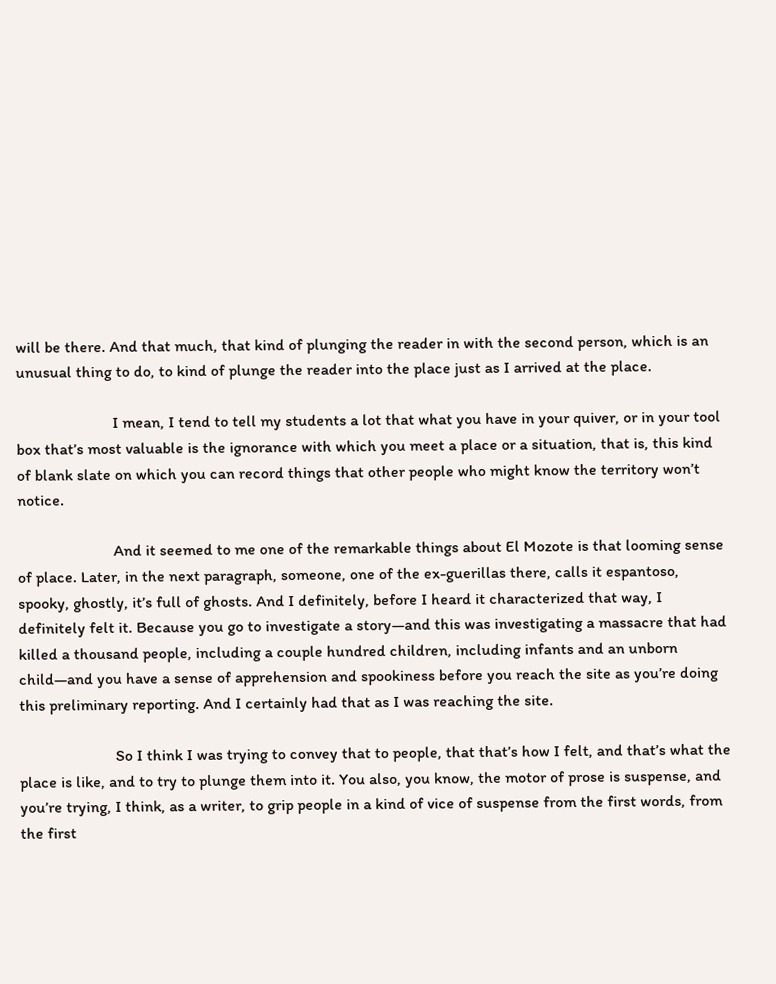will be there. And that much, that kind of plunging the reader in with the second person, which is an unusual thing to do, to kind of plunge the reader into the place just as I arrived at the place.

                        I mean, I tend to tell my students a lot that what you have in your quiver, or in your tool box that’s most valuable is the ignorance with which you meet a place or a situation, that is, this kind of blank slate on which you can record things that other people who might know the territory won’t notice.

                        And it seemed to me one of the remarkable things about El Mozote is that looming sense of place. Later, in the next paragraph, someone, one of the ex-guerillas there, calls it espantoso, spooky, ghostly, it’s full of ghosts. And I definitely, before I heard it characterized that way, I definitely felt it. Because you go to investigate a story—and this was investigating a massacre that had killed a thousand people, including a couple hundred children, including infants and an unborn child—and you have a sense of apprehension and spookiness before you reach the site as you’re doing this preliminary reporting. And I certainly had that as I was reaching the site.

                        So I think I was trying to convey that to people, that that’s how I felt, and that’s what the place is like, and to try to plunge them into it. You also, you know, the motor of prose is suspense, and you’re trying, I think, as a writer, to grip people in a kind of vice of suspense from the first words, from the first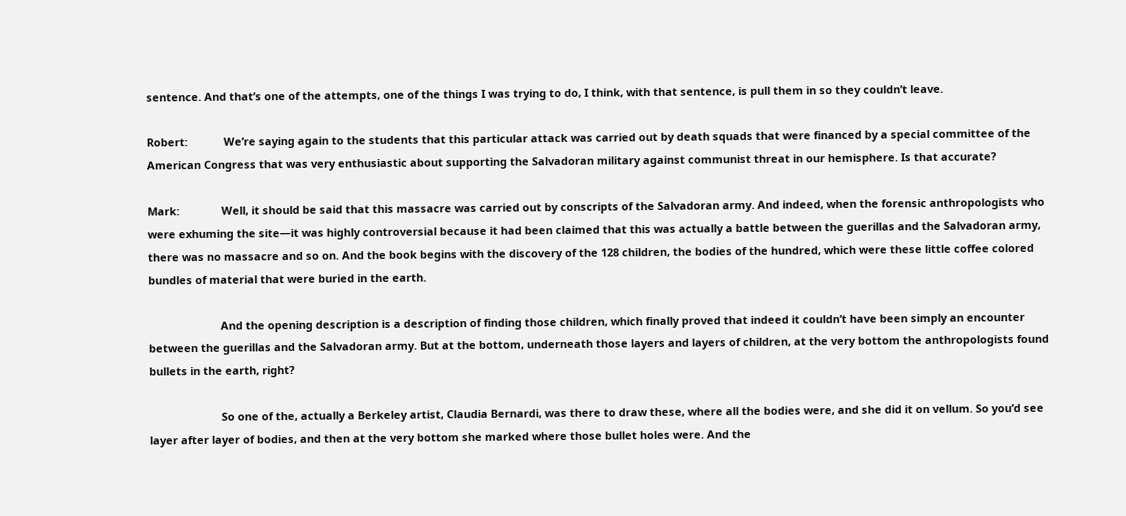sentence. And that’s one of the attempts, one of the things I was trying to do, I think, with that sentence, is pull them in so they couldn’t leave.

Robert:            We’re saying again to the students that this particular attack was carried out by death squads that were financed by a special committee of the American Congress that was very enthusiastic about supporting the Salvadoran military against communist threat in our hemisphere. Is that accurate?

Mark:              Well, it should be said that this massacre was carried out by conscripts of the Salvadoran army. And indeed, when the forensic anthropologists who were exhuming the site—it was highly controversial because it had been claimed that this was actually a battle between the guerillas and the Salvadoran army, there was no massacre and so on. And the book begins with the discovery of the 128 children, the bodies of the hundred, which were these little coffee colored bundles of material that were buried in the earth.

                        And the opening description is a description of finding those children, which finally proved that indeed it couldn’t have been simply an encounter between the guerillas and the Salvadoran army. But at the bottom, underneath those layers and layers of children, at the very bottom the anthropologists found bullets in the earth, right?

                        So one of the, actually a Berkeley artist, Claudia Bernardi, was there to draw these, where all the bodies were, and she did it on vellum. So you’d see layer after layer of bodies, and then at the very bottom she marked where those bullet holes were. And the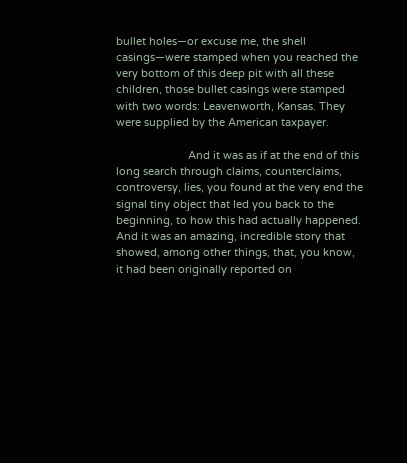bullet holes—or excuse me, the shell casings—were stamped when you reached the very bottom of this deep pit with all these children, those bullet casings were stamped with two words: Leavenworth, Kansas. They were supplied by the American taxpayer.

                        And it was as if at the end of this long search through claims, counterclaims, controversy, lies, you found at the very end the signal tiny object that led you back to the beginning, to how this had actually happened. And it was an amazing, incredible story that showed, among other things, that, you know, it had been originally reported on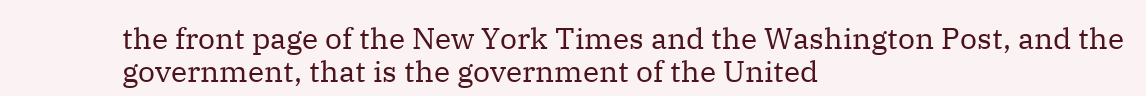the front page of the New York Times and the Washington Post, and the government, that is the government of the United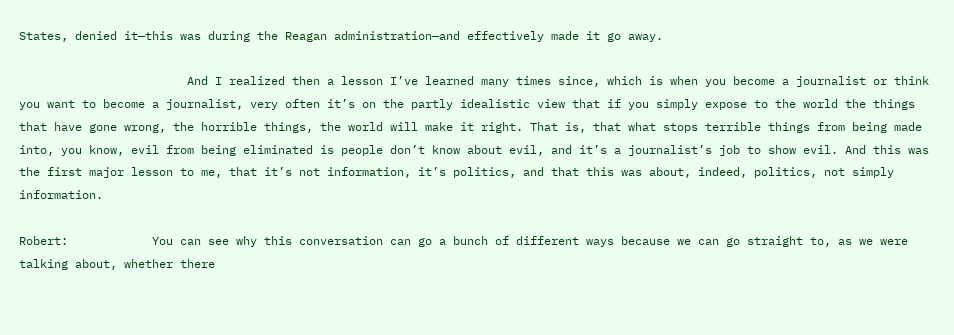States, denied it—this was during the Reagan administration—and effectively made it go away.

                        And I realized then a lesson I’ve learned many times since, which is when you become a journalist or think you want to become a journalist, very often it’s on the partly idealistic view that if you simply expose to the world the things that have gone wrong, the horrible things, the world will make it right. That is, that what stops terrible things from being made into, you know, evil from being eliminated is people don’t know about evil, and it’s a journalist’s job to show evil. And this was the first major lesson to me, that it’s not information, it’s politics, and that this was about, indeed, politics, not simply information.

Robert:            You can see why this conversation can go a bunch of different ways because we can go straight to, as we were talking about, whether there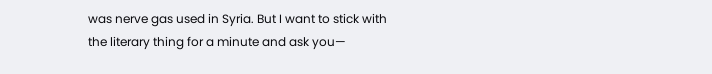was nerve gas used in Syria. But I want to stick with the literary thing for a minute and ask you—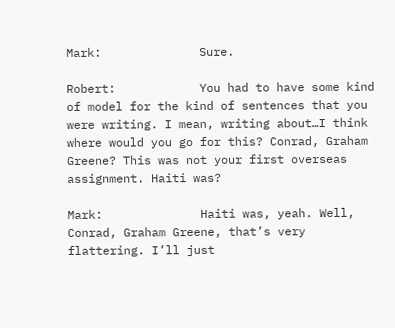Mark:              Sure.

Robert:            You had to have some kind of model for the kind of sentences that you were writing. I mean, writing about…I think where would you go for this? Conrad, Graham Greene? This was not your first overseas assignment. Haiti was?

Mark:              Haiti was, yeah. Well, Conrad, Graham Greene, that’s very flattering. I’ll just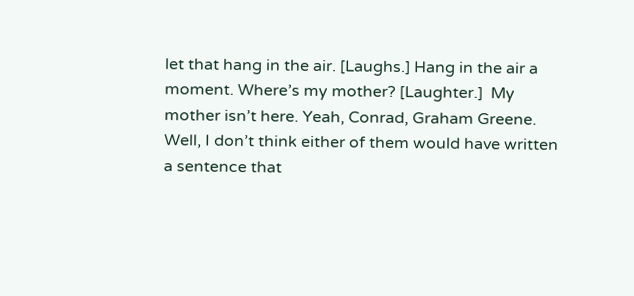let that hang in the air. [Laughs.] Hang in the air a moment. Where’s my mother? [Laughter.]  My mother isn’t here. Yeah, Conrad, Graham Greene. Well, I don’t think either of them would have written a sentence that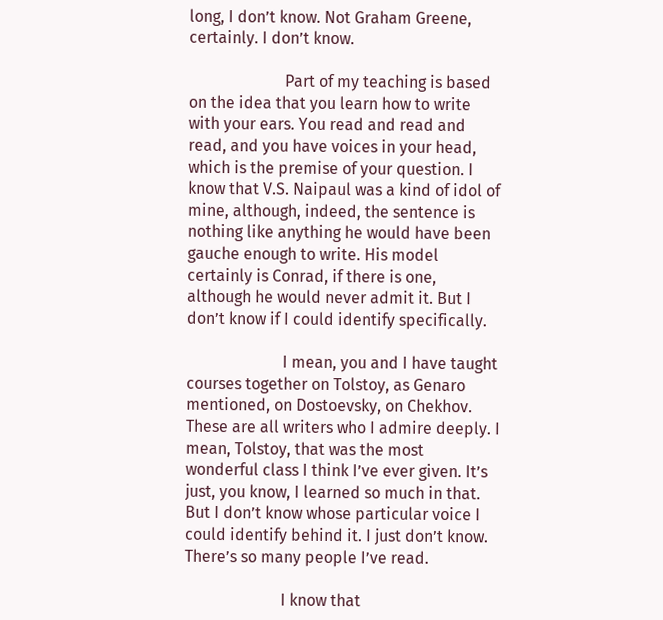long, I don’t know. Not Graham Greene, certainly. I don’t know.

                        Part of my teaching is based on the idea that you learn how to write with your ears. You read and read and read, and you have voices in your head, which is the premise of your question. I know that V.S. Naipaul was a kind of idol of mine, although, indeed, the sentence is nothing like anything he would have been gauche enough to write. His model certainly is Conrad, if there is one, although he would never admit it. But I don’t know if I could identify specifically.

                        I mean, you and I have taught courses together on Tolstoy, as Genaro mentioned, on Dostoevsky, on Chekhov. These are all writers who I admire deeply. I mean, Tolstoy, that was the most wonderful class I think I’ve ever given. It’s just, you know, I learned so much in that. But I don’t know whose particular voice I could identify behind it. I just don’t know. There’s so many people I’ve read.

                        I know that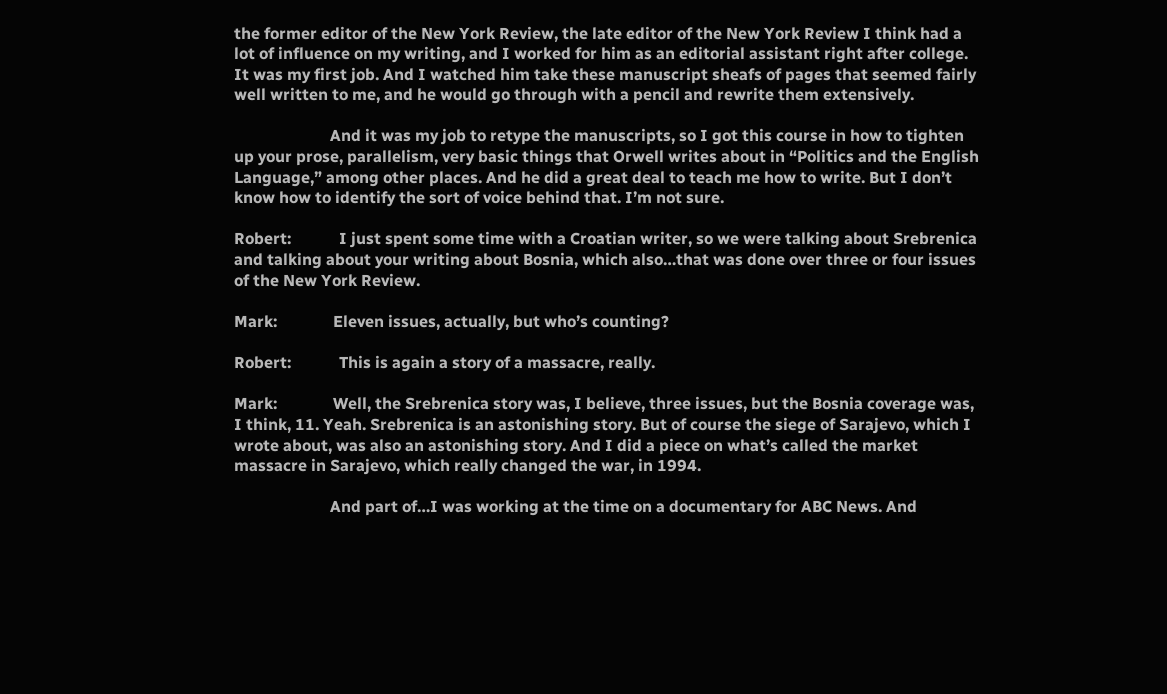the former editor of the New York Review, the late editor of the New York Review I think had a lot of influence on my writing, and I worked for him as an editorial assistant right after college. It was my first job. And I watched him take these manuscript sheafs of pages that seemed fairly well written to me, and he would go through with a pencil and rewrite them extensively.

                        And it was my job to retype the manuscripts, so I got this course in how to tighten up your prose, parallelism, very basic things that Orwell writes about in “Politics and the English Language,” among other places. And he did a great deal to teach me how to write. But I don’t know how to identify the sort of voice behind that. I’m not sure.

Robert:            I just spent some time with a Croatian writer, so we were talking about Srebrenica and talking about your writing about Bosnia, which also…that was done over three or four issues of the New York Review.

Mark:              Eleven issues, actually, but who’s counting?

Robert:            This is again a story of a massacre, really.

Mark:              Well, the Srebrenica story was, I believe, three issues, but the Bosnia coverage was, I think, 11. Yeah. Srebrenica is an astonishing story. But of course the siege of Sarajevo, which I wrote about, was also an astonishing story. And I did a piece on what’s called the market massacre in Sarajevo, which really changed the war, in 1994.

                        And part of…I was working at the time on a documentary for ABC News. And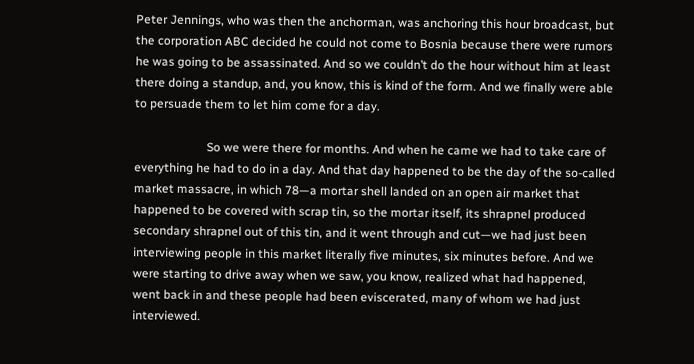Peter Jennings, who was then the anchorman, was anchoring this hour broadcast, but the corporation ABC decided he could not come to Bosnia because there were rumors he was going to be assassinated. And so we couldn’t do the hour without him at least there doing a standup, and, you know, this is kind of the form. And we finally were able to persuade them to let him come for a day.

                        So we were there for months. And when he came we had to take care of everything he had to do in a day. And that day happened to be the day of the so-called market massacre, in which 78—a mortar shell landed on an open air market that happened to be covered with scrap tin, so the mortar itself, its shrapnel produced secondary shrapnel out of this tin, and it went through and cut—we had just been interviewing people in this market literally five minutes, six minutes before. And we were starting to drive away when we saw, you know, realized what had happened, went back in and these people had been eviscerated, many of whom we had just interviewed.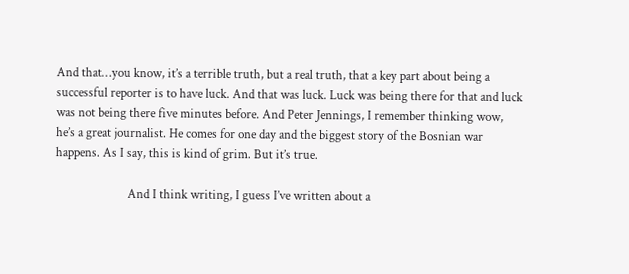And that…you know, it’s a terrible truth, but a real truth, that a key part about being a successful reporter is to have luck. And that was luck. Luck was being there for that and luck was not being there five minutes before. And Peter Jennings, I remember thinking wow, he’s a great journalist. He comes for one day and the biggest story of the Bosnian war happens. As I say, this is kind of grim. But it’s true.

                        And I think writing, I guess I’ve written about a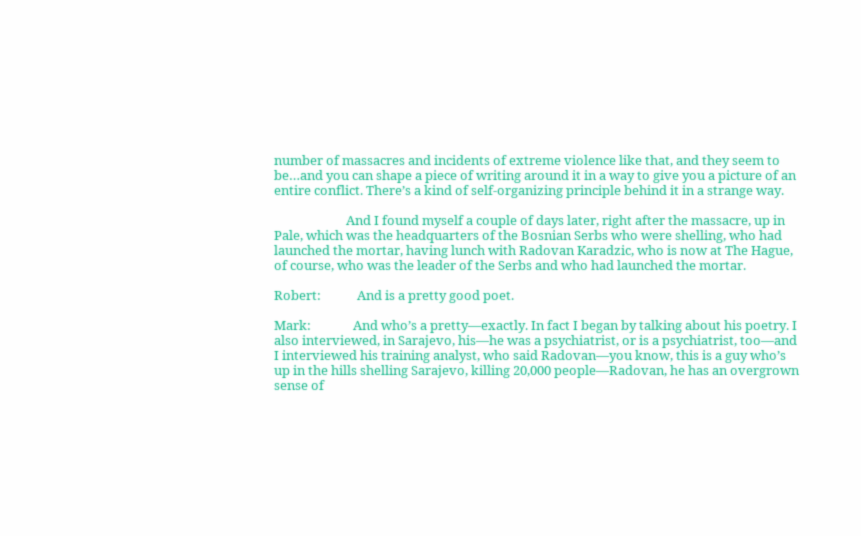number of massacres and incidents of extreme violence like that, and they seem to be…and you can shape a piece of writing around it in a way to give you a picture of an entire conflict. There’s a kind of self-organizing principle behind it in a strange way.

                        And I found myself a couple of days later, right after the massacre, up in Pale, which was the headquarters of the Bosnian Serbs who were shelling, who had launched the mortar, having lunch with Radovan Karadzic, who is now at The Hague, of course, who was the leader of the Serbs and who had launched the mortar.

Robert:            And is a pretty good poet.

Mark:              And who’s a pretty—exactly. In fact I began by talking about his poetry. I also interviewed, in Sarajevo, his—he was a psychiatrist, or is a psychiatrist, too—and I interviewed his training analyst, who said Radovan—you know, this is a guy who’s up in the hills shelling Sarajevo, killing 20,000 people—Radovan, he has an overgrown sense of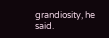grandiosity, he said.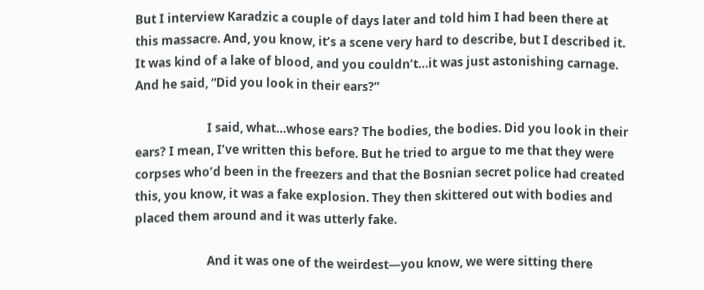But I interview Karadzic a couple of days later and told him I had been there at this massacre. And, you know, it’s a scene very hard to describe, but I described it. It was kind of a lake of blood, and you couldn’t…it was just astonishing carnage. And he said, “Did you look in their ears?”

                        I said, what…whose ears? The bodies, the bodies. Did you look in their ears? I mean, I’ve written this before. But he tried to argue to me that they were corpses who’d been in the freezers and that the Bosnian secret police had created this, you know, it was a fake explosion. They then skittered out with bodies and placed them around and it was utterly fake.

                        And it was one of the weirdest—you know, we were sitting there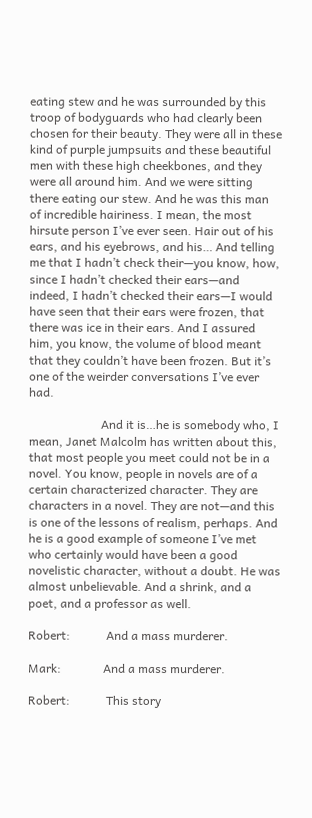eating stew and he was surrounded by this troop of bodyguards who had clearly been chosen for their beauty. They were all in these kind of purple jumpsuits and these beautiful men with these high cheekbones, and they were all around him. And we were sitting there eating our stew. And he was this man of incredible hairiness. I mean, the most hirsute person I’ve ever seen. Hair out of his ears, and his eyebrows, and his… And telling me that I hadn’t check their—you know, how, since I hadn’t checked their ears—and indeed, I hadn’t checked their ears—I would have seen that their ears were frozen, that there was ice in their ears. And I assured him, you know, the volume of blood meant that they couldn’t have been frozen. But it’s one of the weirder conversations I’ve ever had.

                        And it is…he is somebody who, I mean, Janet Malcolm has written about this, that most people you meet could not be in a novel. You know, people in novels are of a certain characterized character. They are characters in a novel. They are not—and this is one of the lessons of realism, perhaps. And he is a good example of someone I’ve met who certainly would have been a good novelistic character, without a doubt. He was almost unbelievable. And a shrink, and a poet, and a professor as well.

Robert:            And a mass murderer.

Mark:              And a mass murderer.

Robert:            This story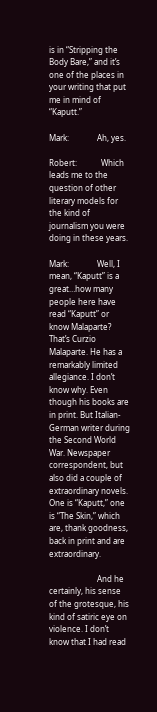is in “Stripping the Body Bare,” and it’s one of the places in your writing that put me in mind of “Kaputt.”

Mark:              Ah, yes.

Robert:            Which leads me to the question of other literary models for the kind of journalism you were doing in these years.

Mark:              Well, I mean, “Kaputt” is a great…how many people here have read “Kaputt” or know Malaparte? That’s Curzio Malaparte. He has a remarkably limited allegiance. I don’t know why. Even though his books are in print. But Italian-German writer during the Second World War. Newspaper correspondent, but also did a couple of extraordinary novels. One is “Kaputt,” one is “The Skin,” which are, thank goodness, back in print and are extraordinary.

                        And he certainly, his sense of the grotesque, his kind of satiric eye on violence. I don’t know that I had read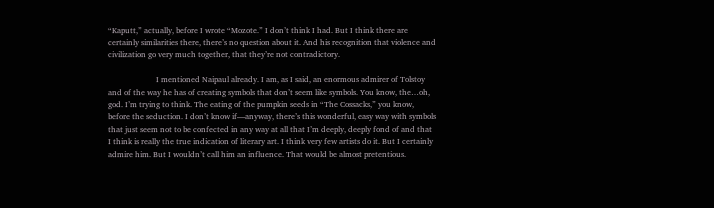“Kaputt,” actually, before I wrote “Mozote.” I don’t think I had. But I think there are certainly similarities there, there’s no question about it. And his recognition that violence and civilization go very much together, that they’re not contradictory.

                        I mentioned Naipaul already. I am, as I said, an enormous admirer of Tolstoy and of the way he has of creating symbols that don’t seem like symbols. You know, the…oh, god. I’m trying to think. The eating of the pumpkin seeds in “The Cossacks,” you know, before the seduction. I don’t know if—anyway, there’s this wonderful, easy way with symbols that just seem not to be confected in any way at all that I’m deeply, deeply fond of and that I think is really the true indication of literary art. I think very few artists do it. But I certainly admire him. But I wouldn’t call him an influence. That would be almost pretentious.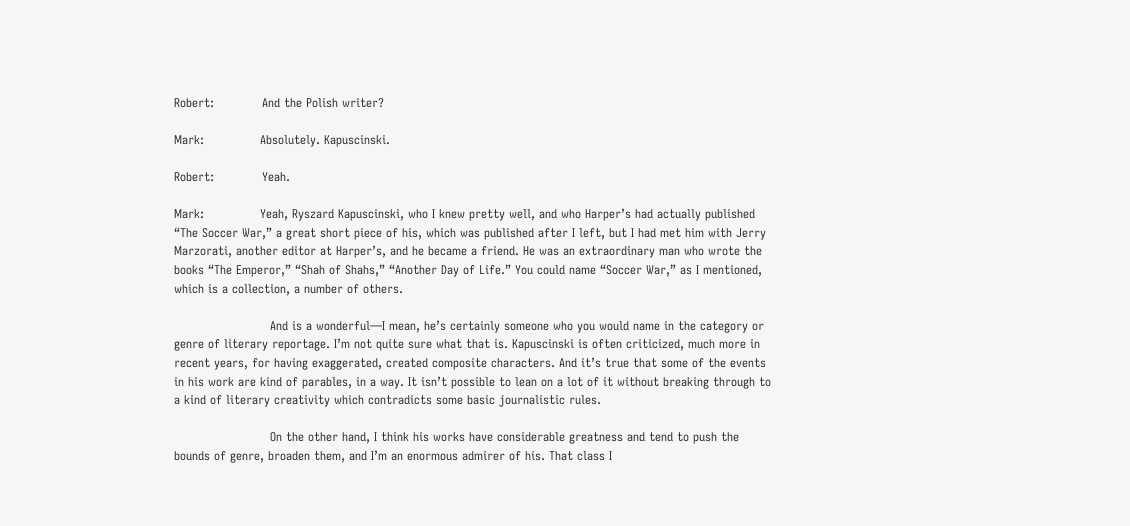Robert:            And the Polish writer?

Mark:              Absolutely. Kapuscinski.

Robert:            Yeah.

Mark:              Yeah, Ryszard Kapuscinski, who I knew pretty well, and who Harper’s had actually published “The Soccer War,” a great short piece of his, which was published after I left, but I had met him with Jerry Marzorati, another editor at Harper’s, and he became a friend. He was an extraordinary man who wrote the books “The Emperor,” “Shah of Shahs,” “Another Day of Life.” You could name “Soccer War,” as I mentioned, which is a collection, a number of others.

                        And is a wonderful—I mean, he’s certainly someone who you would name in the category or genre of literary reportage. I’m not quite sure what that is. Kapuscinski is often criticized, much more in recent years, for having exaggerated, created composite characters. And it’s true that some of the events in his work are kind of parables, in a way. It isn’t possible to lean on a lot of it without breaking through to a kind of literary creativity which contradicts some basic journalistic rules.

                        On the other hand, I think his works have considerable greatness and tend to push the bounds of genre, broaden them, and I’m an enormous admirer of his. That class I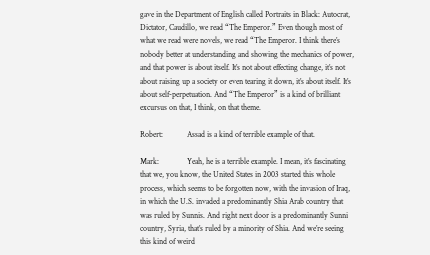gave in the Department of English called Portraits in Black: Autocrat, Dictator, Caudillo, we read “The Emperor.” Even though most of what we read were novels, we read “The Emperor. I think there’s nobody better at understanding and showing the mechanics of power, and that power is about itself. It’s not about effecting change, it’s not about raising up a society or even tearing it down, it’s about itself. It’s about self-perpetuation. And “The Emperor” is a kind of brilliant excursus on that, I think, on that theme.

Robert:            Assad is a kind of terrible example of that.

Mark:              Yeah, he is a terrible example. I mean, it’s fascinating that we, you know, the United States in 2003 started this whole process, which seems to be forgotten now, with the invasion of Iraq, in which the U.S. invaded a predominantly Shia Arab country that was ruled by Sunnis. And right next door is a predominantly Sunni country, Syria, that’s ruled by a minority of Shia. And we’re seeing this kind of weird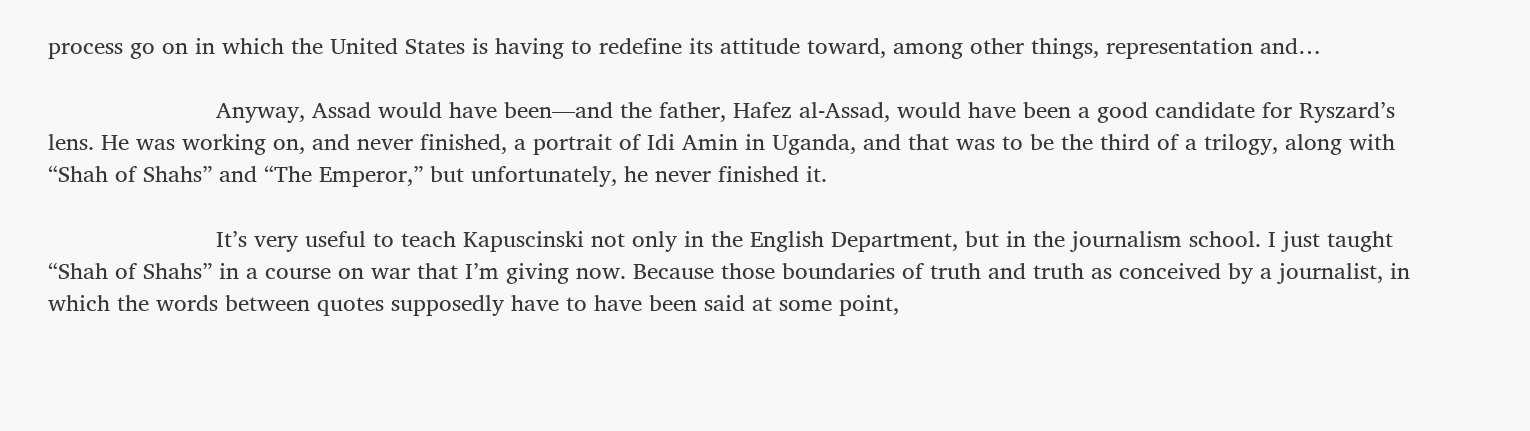process go on in which the United States is having to redefine its attitude toward, among other things, representation and…

                        Anyway, Assad would have been—and the father, Hafez al-Assad, would have been a good candidate for Ryszard’s lens. He was working on, and never finished, a portrait of Idi Amin in Uganda, and that was to be the third of a trilogy, along with “Shah of Shahs” and “The Emperor,” but unfortunately, he never finished it.

                        It’s very useful to teach Kapuscinski not only in the English Department, but in the journalism school. I just taught “Shah of Shahs” in a course on war that I’m giving now. Because those boundaries of truth and truth as conceived by a journalist, in which the words between quotes supposedly have to have been said at some point,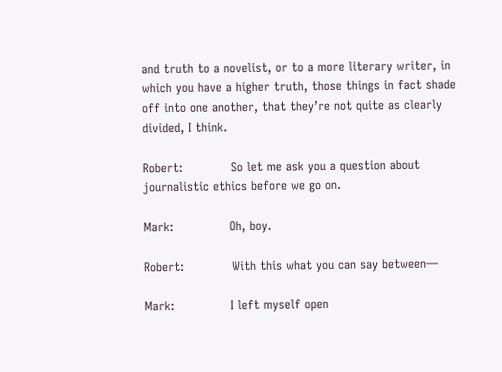and truth to a novelist, or to a more literary writer, in which you have a higher truth, those things in fact shade off into one another, that they’re not quite as clearly divided, I think.

Robert:            So let me ask you a question about journalistic ethics before we go on.

Mark:              Oh, boy.

Robert:            With this what you can say between—

Mark:              I left myself open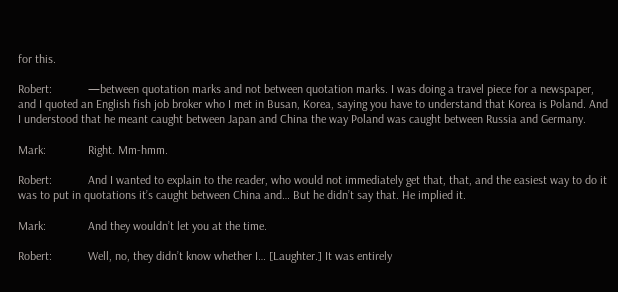for this.

Robert:            —between quotation marks and not between quotation marks. I was doing a travel piece for a newspaper, and I quoted an English fish job broker who I met in Busan, Korea, saying you have to understand that Korea is Poland. And I understood that he meant caught between Japan and China the way Poland was caught between Russia and Germany.

Mark:              Right. Mm-hmm.

Robert:            And I wanted to explain to the reader, who would not immediately get that, that, and the easiest way to do it was to put in quotations it’s caught between China and… But he didn’t say that. He implied it.

Mark:              And they wouldn’t let you at the time.

Robert:            Well, no, they didn’t know whether I… [Laughter.] It was entirely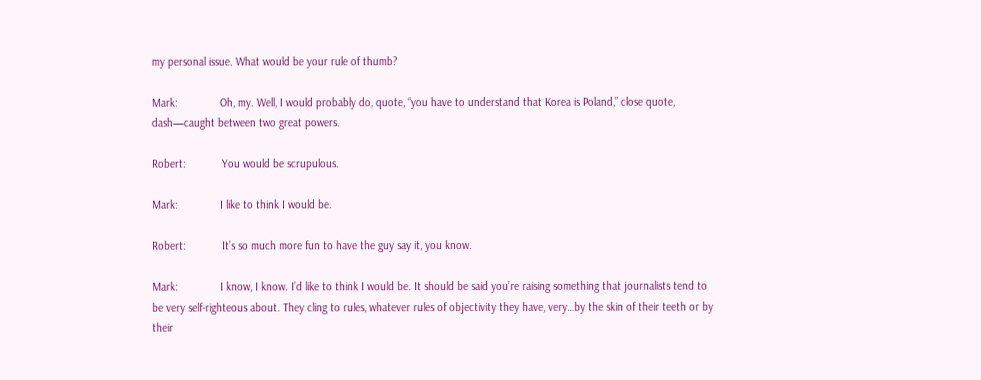my personal issue. What would be your rule of thumb?

Mark:              Oh, my. Well, I would probably do, quote, “you have to understand that Korea is Poland,” close quote, dash—caught between two great powers.

Robert:            You would be scrupulous.

Mark:              I like to think I would be.

Robert:            It’s so much more fun to have the guy say it, you know.

Mark:              I know, I know. I’d like to think I would be. It should be said you’re raising something that journalists tend to be very self-righteous about. They cling to rules, whatever rules of objectivity they have, very…by the skin of their teeth or by their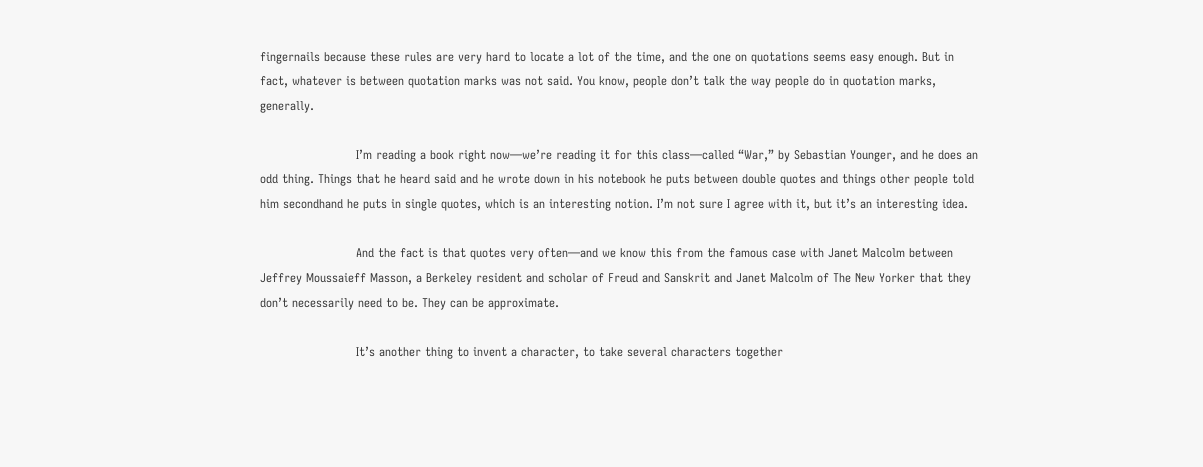fingernails because these rules are very hard to locate a lot of the time, and the one on quotations seems easy enough. But in fact, whatever is between quotation marks was not said. You know, people don’t talk the way people do in quotation marks, generally.

                        I’m reading a book right now—we’re reading it for this class—called “War,” by Sebastian Younger, and he does an odd thing. Things that he heard said and he wrote down in his notebook he puts between double quotes and things other people told him secondhand he puts in single quotes, which is an interesting notion. I’m not sure I agree with it, but it’s an interesting idea.

                        And the fact is that quotes very often—and we know this from the famous case with Janet Malcolm between Jeffrey Moussaieff Masson, a Berkeley resident and scholar of Freud and Sanskrit and Janet Malcolm of The New Yorker that they don’t necessarily need to be. They can be approximate.

                        It’s another thing to invent a character, to take several characters together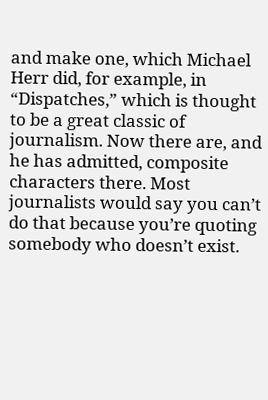and make one, which Michael Herr did, for example, in “Dispatches,” which is thought to be a great classic of journalism. Now there are, and he has admitted, composite characters there. Most journalists would say you can’t do that because you’re quoting somebody who doesn’t exist.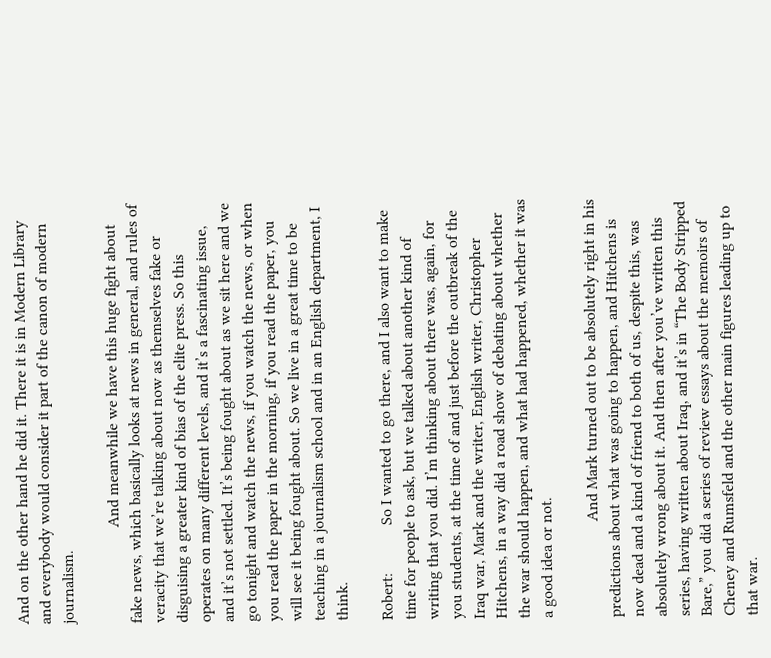And on the other hand he did it. There it is in Modern Library and everybody would consider it part of the canon of modern journalism.

                        And meanwhile we have this huge fight about fake news, which basically looks at news in general, and rules of veracity that we’re talking about now as themselves fake or disguising a greater kind of bias of the elite press. So this operates on many different levels, and it’s a fascinating issue, and it’s not settled. It’s being fought about as we sit here and we go tonight and watch the news, if you watch the news, or when you read the paper in the morning, if you read the paper, you will see it being fought about. So we live in a great time to be teaching in a journalism school and in an English department, I think.

Robert:            So I wanted to go there, and I also want to make time for people to ask, but we talked about another kind of writing that you did. I’m thinking about there was, again, for you students, at the time of and just before the outbreak of the Iraq war, Mark and the writer, English writer, Christopher Hitchens, in a way did a road show of debating about whether the war should happen, and what had happened, whether it was a good idea or not.

                        And Mark turned out to be absolutely right in his predictions about what was going to happen, and Hitchens is now dead and a kind of friend to both of us, despite this, was absolutely wrong about it. And then after you’ve written this series, having written about Iraq, and it’s in “The Body Stripped Bare,” you did a series of review essays about the memoirs of Cheney and Rumsfeld and the other main figures leading up to that war.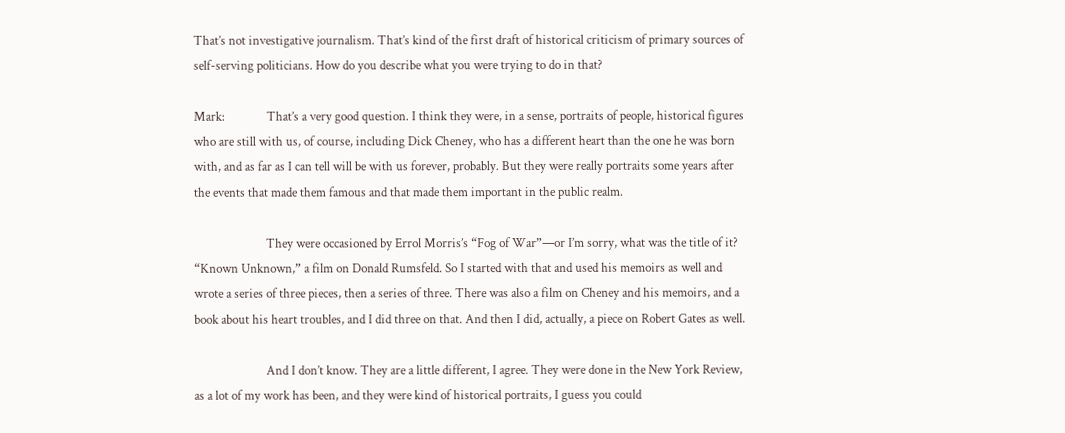That’s not investigative journalism. That’s kind of the first draft of historical criticism of primary sources of self-serving politicians. How do you describe what you were trying to do in that?

Mark:              That’s a very good question. I think they were, in a sense, portraits of people, historical figures who are still with us, of course, including Dick Cheney, who has a different heart than the one he was born with, and as far as I can tell will be with us forever, probably. But they were really portraits some years after the events that made them famous and that made them important in the public realm.

                        They were occasioned by Errol Morris’s “Fog of War”—or I’m sorry, what was the title of it? “Known Unknown,” a film on Donald Rumsfeld. So I started with that and used his memoirs as well and wrote a series of three pieces, then a series of three. There was also a film on Cheney and his memoirs, and a book about his heart troubles, and I did three on that. And then I did, actually, a piece on Robert Gates as well.

                        And I don’t know. They are a little different, I agree. They were done in the New York Review, as a lot of my work has been, and they were kind of historical portraits, I guess you could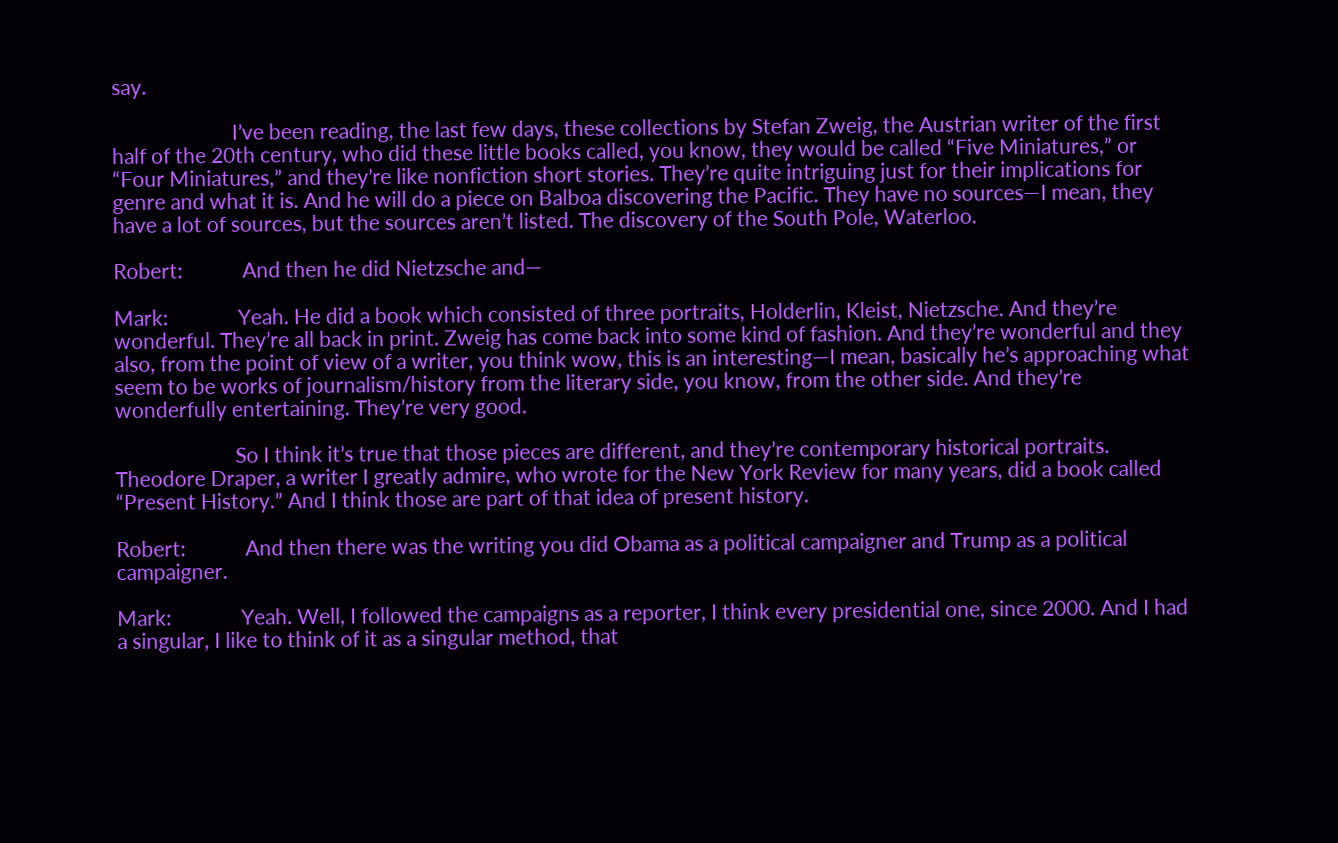say.

                        I’ve been reading, the last few days, these collections by Stefan Zweig, the Austrian writer of the first half of the 20th century, who did these little books called, you know, they would be called “Five Miniatures,” or “Four Miniatures,” and they’re like nonfiction short stories. They’re quite intriguing just for their implications for genre and what it is. And he will do a piece on Balboa discovering the Pacific. They have no sources—I mean, they have a lot of sources, but the sources aren’t listed. The discovery of the South Pole, Waterloo.

Robert:            And then he did Nietzsche and—

Mark:              Yeah. He did a book which consisted of three portraits, Holderlin, Kleist, Nietzsche. And they’re wonderful. They’re all back in print. Zweig has come back into some kind of fashion. And they’re wonderful and they also, from the point of view of a writer, you think wow, this is an interesting—I mean, basically he’s approaching what seem to be works of journalism/history from the literary side, you know, from the other side. And they’re wonderfully entertaining. They’re very good.

                        So I think it’s true that those pieces are different, and they’re contemporary historical portraits. Theodore Draper, a writer I greatly admire, who wrote for the New York Review for many years, did a book called “Present History.” And I think those are part of that idea of present history.

Robert:            And then there was the writing you did Obama as a political campaigner and Trump as a political campaigner.

Mark:              Yeah. Well, I followed the campaigns as a reporter, I think every presidential one, since 2000. And I had a singular, I like to think of it as a singular method, that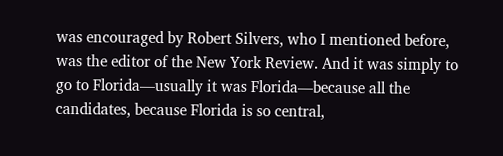was encouraged by Robert Silvers, who I mentioned before, was the editor of the New York Review. And it was simply to go to Florida—usually it was Florida—because all the candidates, because Florida is so central,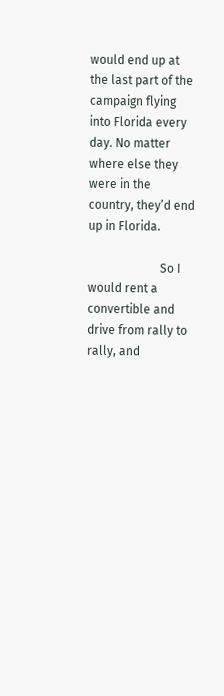would end up at the last part of the campaign flying into Florida every day. No matter where else they were in the country, they’d end up in Florida.

                        So I would rent a convertible and drive from rally to rally, and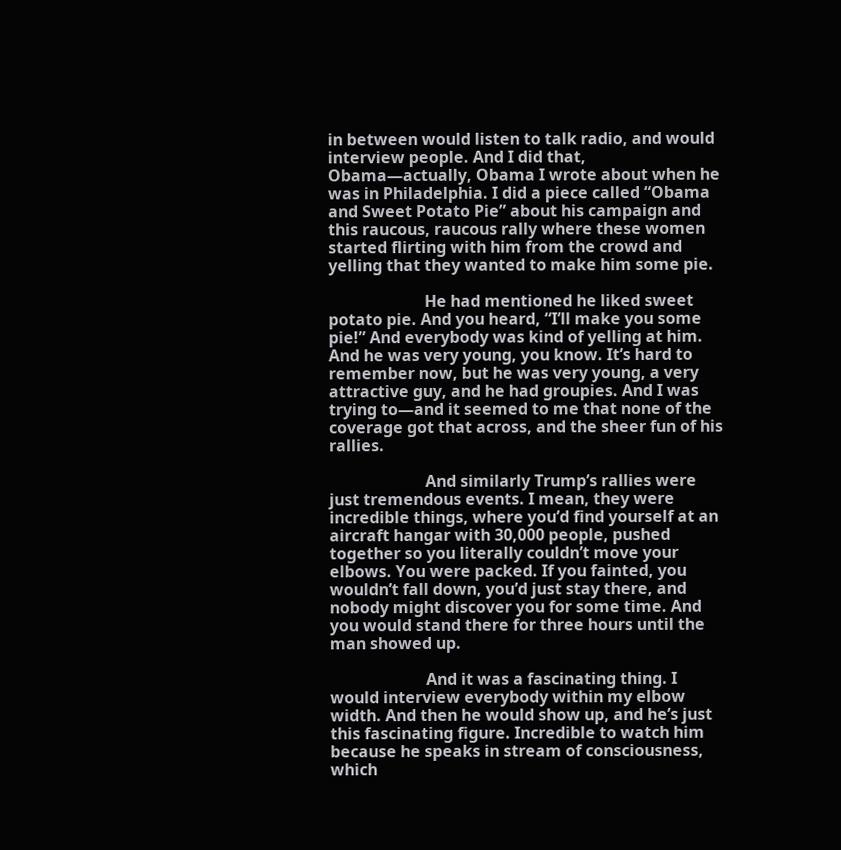in between would listen to talk radio, and would interview people. And I did that, Obama—actually, Obama I wrote about when he was in Philadelphia. I did a piece called “Obama and Sweet Potato Pie” about his campaign and this raucous, raucous rally where these women started flirting with him from the crowd and yelling that they wanted to make him some pie.

                        He had mentioned he liked sweet potato pie. And you heard, “I’ll make you some pie!” And everybody was kind of yelling at him. And he was very young, you know. It’s hard to remember now, but he was very young, a very attractive guy, and he had groupies. And I was trying to—and it seemed to me that none of the coverage got that across, and the sheer fun of his rallies.

                        And similarly Trump’s rallies were just tremendous events. I mean, they were incredible things, where you’d find yourself at an aircraft hangar with 30,000 people, pushed together so you literally couldn’t move your elbows. You were packed. If you fainted, you wouldn’t fall down, you’d just stay there, and nobody might discover you for some time. And you would stand there for three hours until the man showed up.

                        And it was a fascinating thing. I would interview everybody within my elbow width. And then he would show up, and he’s just this fascinating figure. Incredible to watch him because he speaks in stream of consciousness, which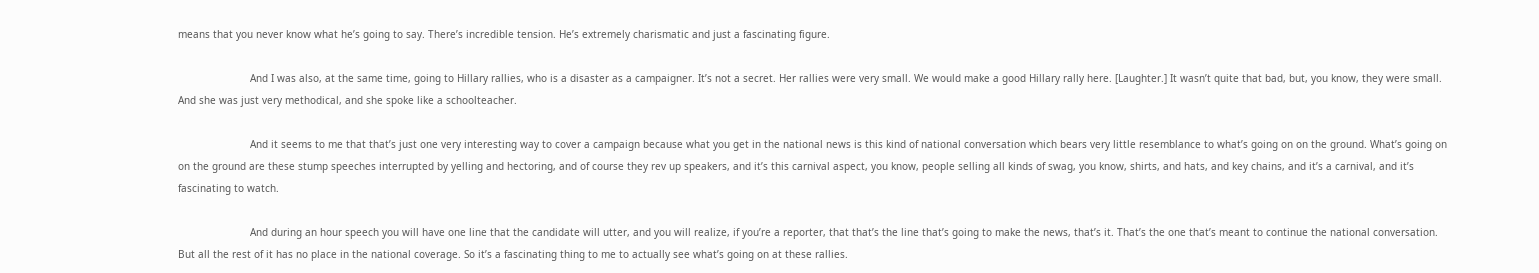means that you never know what he’s going to say. There’s incredible tension. He’s extremely charismatic and just a fascinating figure.

                        And I was also, at the same time, going to Hillary rallies, who is a disaster as a campaigner. It’s not a secret. Her rallies were very small. We would make a good Hillary rally here. [Laughter.] It wasn’t quite that bad, but, you know, they were small. And she was just very methodical, and she spoke like a schoolteacher.

                        And it seems to me that that’s just one very interesting way to cover a campaign because what you get in the national news is this kind of national conversation which bears very little resemblance to what’s going on on the ground. What’s going on on the ground are these stump speeches interrupted by yelling and hectoring, and of course they rev up speakers, and it’s this carnival aspect, you know, people selling all kinds of swag, you know, shirts, and hats, and key chains, and it’s a carnival, and it’s fascinating to watch.

                        And during an hour speech you will have one line that the candidate will utter, and you will realize, if you’re a reporter, that that’s the line that’s going to make the news, that’s it. That’s the one that’s meant to continue the national conversation. But all the rest of it has no place in the national coverage. So it’s a fascinating thing to me to actually see what’s going on at these rallies.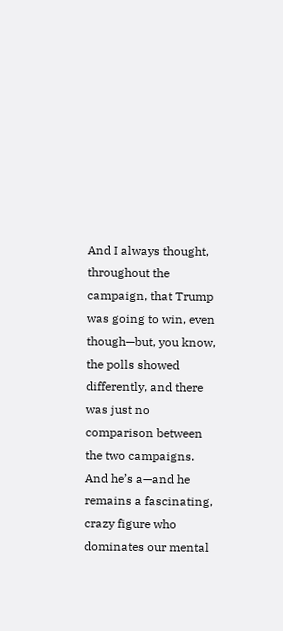And I always thought, throughout the campaign, that Trump was going to win, even though—but, you know, the polls showed differently, and there was just no comparison between the two campaigns. And he’s a—and he remains a fascinating, crazy figure who dominates our mental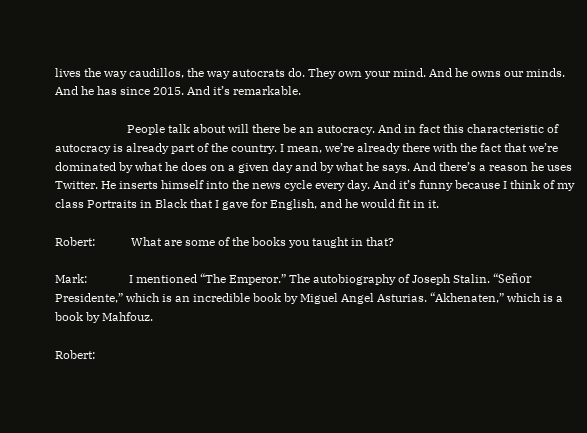lives the way caudillos, the way autocrats do. They own your mind. And he owns our minds. And he has since 2015. And it’s remarkable.

                        People talk about will there be an autocracy. And in fact this characteristic of autocracy is already part of the country. I mean, we’re already there with the fact that we’re dominated by what he does on a given day and by what he says. And there’s a reason he uses Twitter. He inserts himself into the news cycle every day. And it’s funny because I think of my class Portraits in Black that I gave for English, and he would fit in it.

Robert:            What are some of the books you taught in that?

Mark:              I mentioned “The Emperor.” The autobiography of Joseph Stalin. “Señor Presidente,” which is an incredible book by Miguel Angel Asturias. “Akhenaten,” which is a book by Mahfouz.

Robert: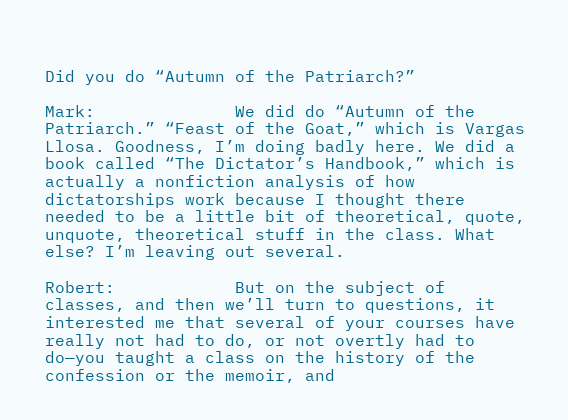Did you do “Autumn of the Patriarch?”

Mark:              We did do “Autumn of the Patriarch.” “Feast of the Goat,” which is Vargas Llosa. Goodness, I’m doing badly here. We did a book called “The Dictator’s Handbook,” which is actually a nonfiction analysis of how dictatorships work because I thought there needed to be a little bit of theoretical, quote, unquote, theoretical stuff in the class. What else? I’m leaving out several.

Robert:            But on the subject of classes, and then we’ll turn to questions, it interested me that several of your courses have really not had to do, or not overtly had to do—you taught a class on the history of the confession or the memoir, and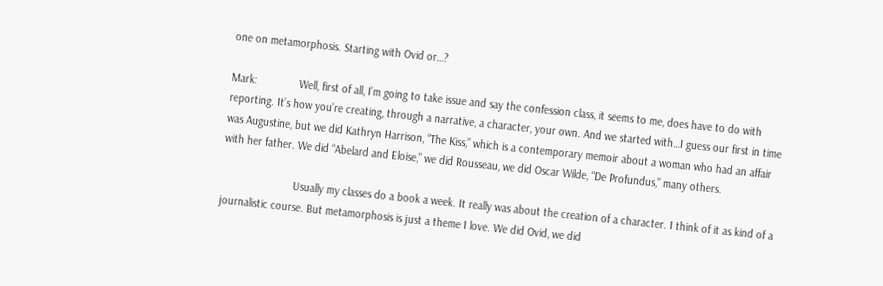one on metamorphosis. Starting with Ovid or…?

Mark:              Well, first of all, I’m going to take issue and say the confession class, it seems to me, does have to do with reporting. It’s how you’re creating, through a narrative, a character, your own. And we started with…I guess our first in time was Augustine, but we did Kathryn Harrison, “The Kiss,” which is a contemporary memoir about a woman who had an affair with her father. We did “Abelard and Eloise,” we did Rousseau, we did Oscar Wilde, “De Profundus,” many others.

                        Usually my classes do a book a week. It really was about the creation of a character. I think of it as kind of a journalistic course. But metamorphosis is just a theme I love. We did Ovid, we did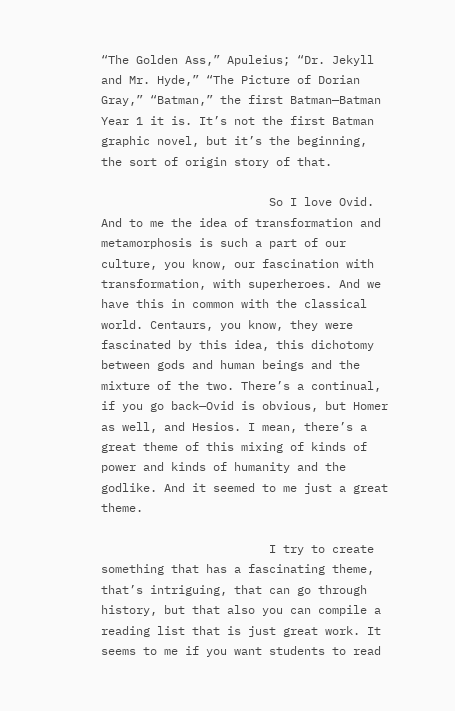“The Golden Ass,” Apuleius; “Dr. Jekyll and Mr. Hyde,” “The Picture of Dorian Gray,” “Batman,” the first Batman—Batman Year 1 it is. It’s not the first Batman graphic novel, but it’s the beginning, the sort of origin story of that.

                        So I love Ovid. And to me the idea of transformation and metamorphosis is such a part of our culture, you know, our fascination with transformation, with superheroes. And we have this in common with the classical world. Centaurs, you know, they were fascinated by this idea, this dichotomy between gods and human beings and the mixture of the two. There’s a continual, if you go back—Ovid is obvious, but Homer as well, and Hesios. I mean, there’s a great theme of this mixing of kinds of power and kinds of humanity and the godlike. And it seemed to me just a great theme.

                        I try to create something that has a fascinating theme, that’s intriguing, that can go through history, but that also you can compile a reading list that is just great work. It seems to me if you want students to read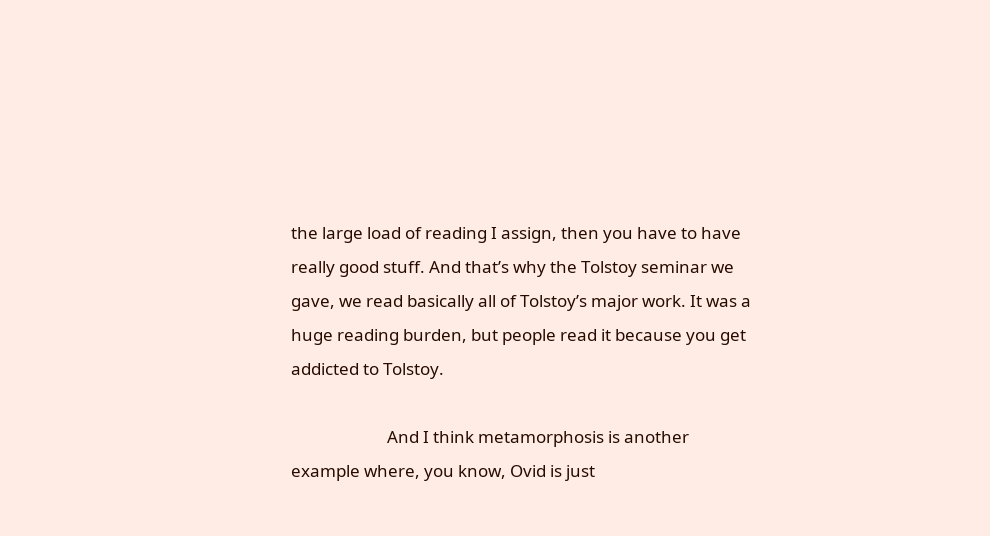the large load of reading I assign, then you have to have really good stuff. And that’s why the Tolstoy seminar we gave, we read basically all of Tolstoy’s major work. It was a huge reading burden, but people read it because you get addicted to Tolstoy.

                        And I think metamorphosis is another example where, you know, Ovid is just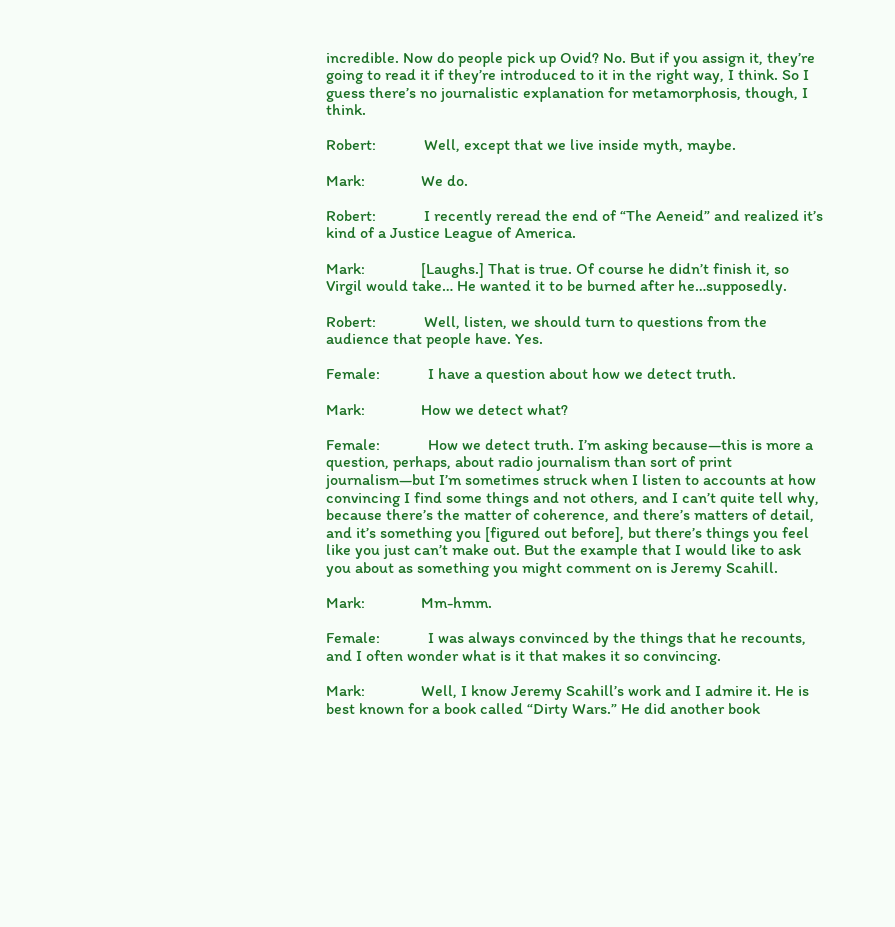incredible. Now do people pick up Ovid? No. But if you assign it, they’re going to read it if they’re introduced to it in the right way, I think. So I guess there’s no journalistic explanation for metamorphosis, though, I think.

Robert:            Well, except that we live inside myth, maybe.

Mark:              We do.

Robert:            I recently reread the end of “The Aeneid” and realized it’s kind of a Justice League of America.

Mark:              [Laughs.] That is true. Of course he didn’t finish it, so Virgil would take… He wanted it to be burned after he…supposedly.

Robert:            Well, listen, we should turn to questions from the audience that people have. Yes.

Female:            I have a question about how we detect truth.

Mark:              How we detect what?

Female:            How we detect truth. I’m asking because—this is more a question, perhaps, about radio journalism than sort of print journalism—but I’m sometimes struck when I listen to accounts at how convincing I find some things and not others, and I can’t quite tell why, because there’s the matter of coherence, and there’s matters of detail, and it’s something you [figured out before], but there’s things you feel like you just can’t make out. But the example that I would like to ask you about as something you might comment on is Jeremy Scahill.

Mark:              Mm-hmm.

Female:            I was always convinced by the things that he recounts, and I often wonder what is it that makes it so convincing.

Mark:              Well, I know Jeremy Scahill’s work and I admire it. He is best known for a book called “Dirty Wars.” He did another book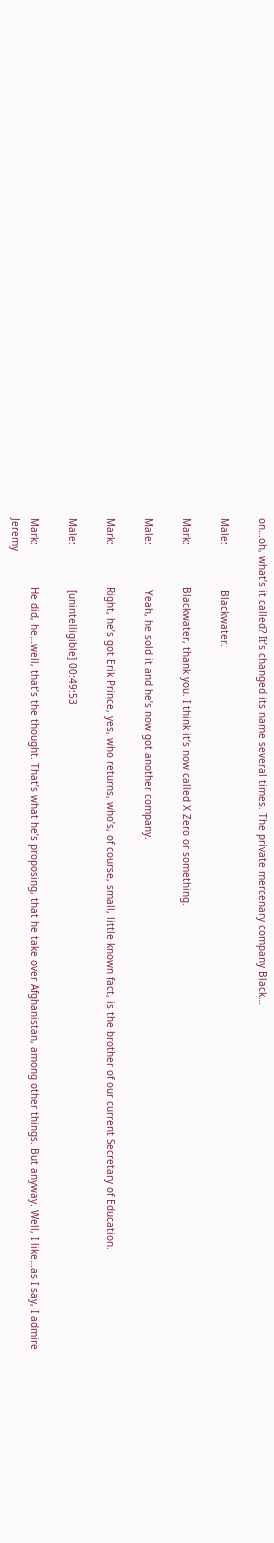on…oh, what’s it called? It’s changed its name several times. The private mercenary company Black…

Male:               Blackwater.

Mark:              Blackwater, thank you. I think it’s now called X Zero or something.

Male:               Yeah, he sold it and he’s now got another company.

Mark:              Right, he’s got Erik Prince, yes, who returns, who’s, of course, small, little known fact, is the brother of our current Secretary of Education.

Male:               [unintelligible] 00:49:53

Mark:              He did, he…well, that’s the thought. That’s what he’s proposing, that he take over Afghanistan, among other things. But anyway. Well, I like…as I say, I admire Jeremy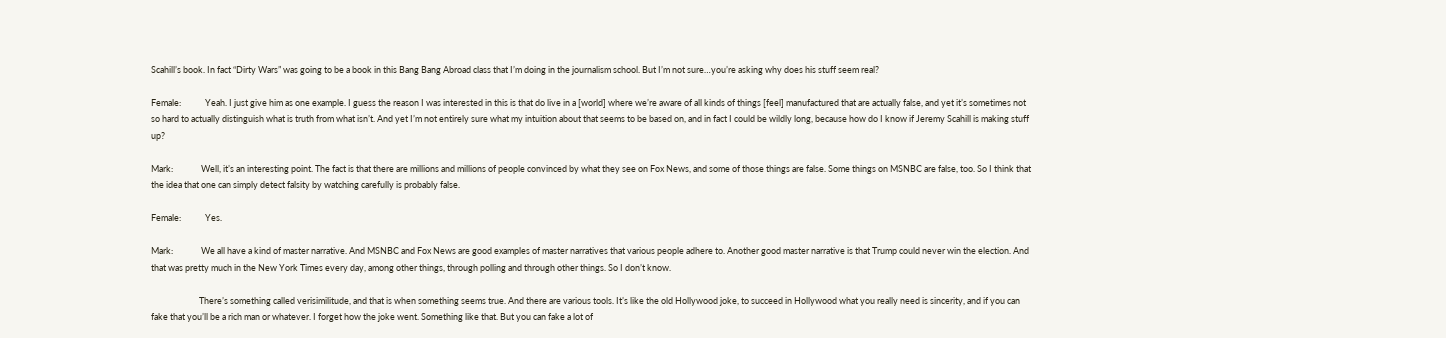Scahill’s book. In fact “Dirty Wars” was going to be a book in this Bang Bang Abroad class that I’m doing in the journalism school. But I’m not sure…you’re asking why does his stuff seem real?

Female:            Yeah. I just give him as one example. I guess the reason I was interested in this is that do live in a [world] where we’re aware of all kinds of things [feel] manufactured that are actually false, and yet it’s sometimes not so hard to actually distinguish what is truth from what isn’t. And yet I’m not entirely sure what my intuition about that seems to be based on, and in fact I could be wildly long, because how do I know if Jeremy Scahill is making stuff up?

Mark:              Well, it’s an interesting point. The fact is that there are millions and millions of people convinced by what they see on Fox News, and some of those things are false. Some things on MSNBC are false, too. So I think that the idea that one can simply detect falsity by watching carefully is probably false.

Female:            Yes.

Mark:              We all have a kind of master narrative. And MSNBC and Fox News are good examples of master narratives that various people adhere to. Another good master narrative is that Trump could never win the election. And that was pretty much in the New York Times every day, among other things, through polling and through other things. So I don’t know.

                        There’s something called verisimilitude, and that is when something seems true. And there are various tools. It’s like the old Hollywood joke, to succeed in Hollywood what you really need is sincerity, and if you can fake that you’ll be a rich man or whatever. I forget how the joke went. Something like that. But you can fake a lot of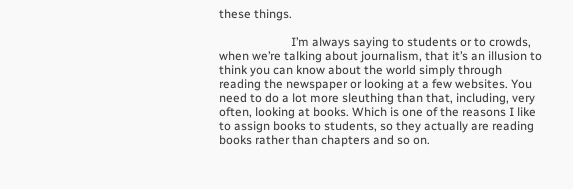these things.

                        I’m always saying to students or to crowds, when we’re talking about journalism, that it’s an illusion to think you can know about the world simply through reading the newspaper or looking at a few websites. You need to do a lot more sleuthing than that, including, very often, looking at books. Which is one of the reasons I like to assign books to students, so they actually are reading books rather than chapters and so on.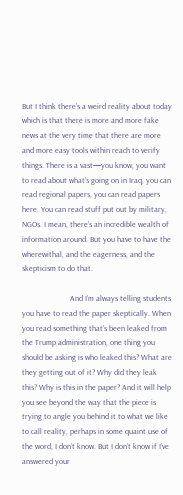But I think there’s a weird reality about today which is that there is more and more fake news at the very time that there are more and more easy tools within reach to verify things. There is a vast—you know, you want to read about what’s going on in Iraq, you can read regional papers, you can read papers here. You can read stuff put out by military, NGOs. I mean, there’s an incredible wealth of information around. But you have to have the wherewithal, and the eagerness, and the skepticism to do that.

                        And I’m always telling students you have to read the paper skeptically. When you read something that’s been leaked from the Trump administration, one thing you should be asking is who leaked this? What are they getting out of it? Why did they leak this? Why is this in the paper? And it will help you see beyond the way that the piece is trying to angle you behind it to what we like to call reality, perhaps in some quaint use of the word, I don’t know. But I don’t know if I’ve answered your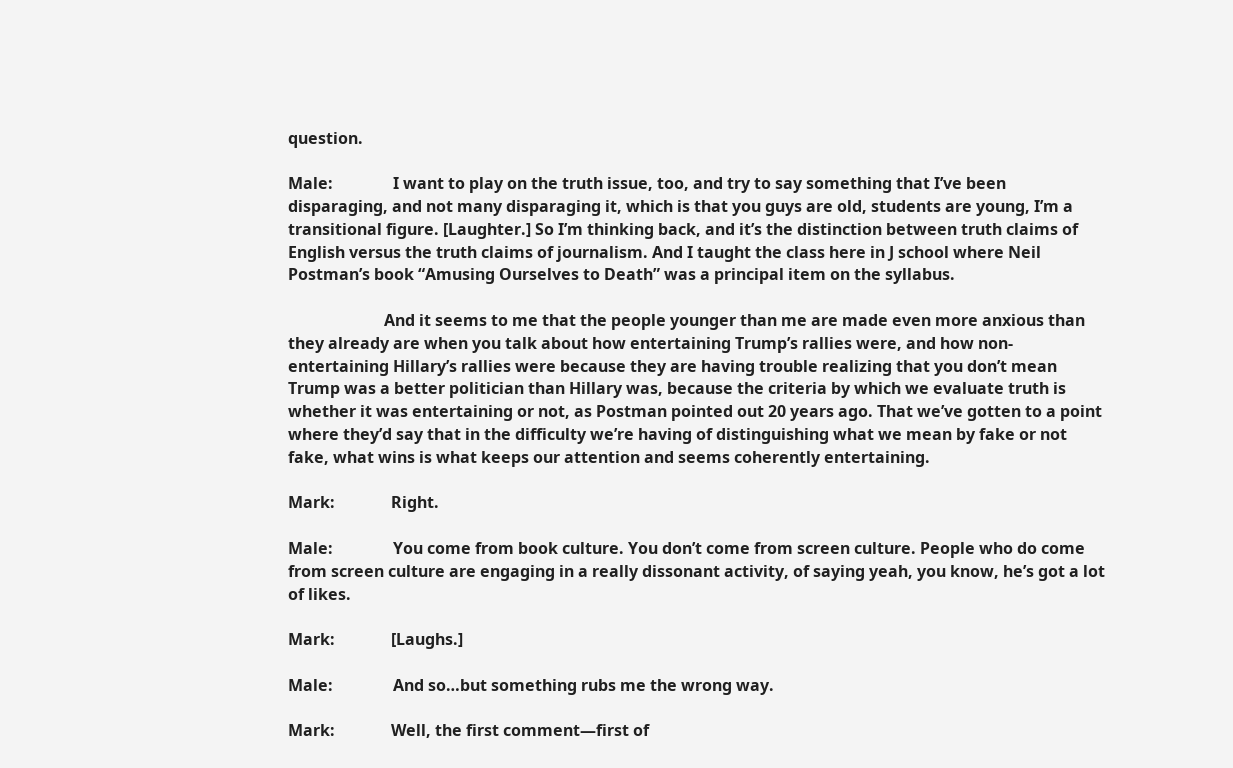question.

Male:               I want to play on the truth issue, too, and try to say something that I’ve been disparaging, and not many disparaging it, which is that you guys are old, students are young, I’m a transitional figure. [Laughter.] So I’m thinking back, and it’s the distinction between truth claims of English versus the truth claims of journalism. And I taught the class here in J school where Neil Postman’s book “Amusing Ourselves to Death” was a principal item on the syllabus.

                        And it seems to me that the people younger than me are made even more anxious than they already are when you talk about how entertaining Trump’s rallies were, and how non-entertaining Hillary’s rallies were because they are having trouble realizing that you don’t mean Trump was a better politician than Hillary was, because the criteria by which we evaluate truth is whether it was entertaining or not, as Postman pointed out 20 years ago. That we’ve gotten to a point where they’d say that in the difficulty we’re having of distinguishing what we mean by fake or not fake, what wins is what keeps our attention and seems coherently entertaining.

Mark:              Right.

Male:               You come from book culture. You don’t come from screen culture. People who do come from screen culture are engaging in a really dissonant activity, of saying yeah, you know, he’s got a lot of likes.

Mark:              [Laughs.]

Male:               And so…but something rubs me the wrong way.

Mark:              Well, the first comment—first of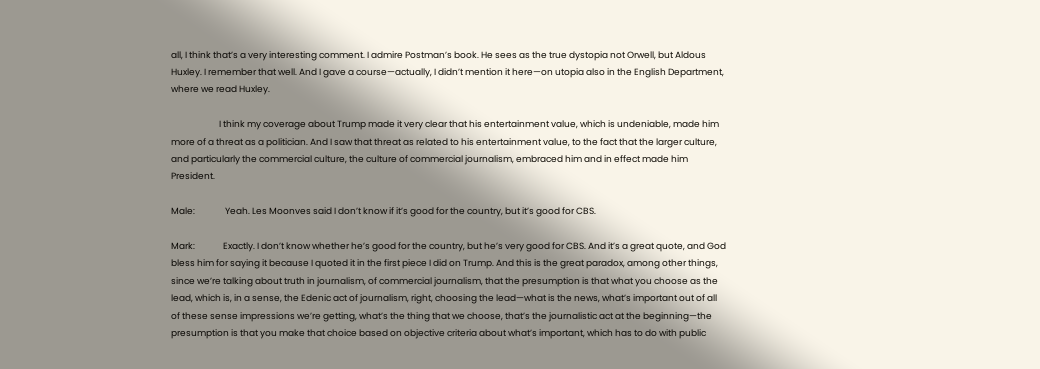all, I think that’s a very interesting comment. I admire Postman’s book. He sees as the true dystopia not Orwell, but Aldous Huxley. I remember that well. And I gave a course—actually, I didn’t mention it here—on utopia also in the English Department, where we read Huxley.

                        I think my coverage about Trump made it very clear that his entertainment value, which is undeniable, made him more of a threat as a politician. And I saw that threat as related to his entertainment value, to the fact that the larger culture, and particularly the commercial culture, the culture of commercial journalism, embraced him and in effect made him President.

Male:               Yeah. Les Moonves said I don’t know if it’s good for the country, but it’s good for CBS.

Mark:              Exactly. I don’t know whether he’s good for the country, but he’s very good for CBS. And it’s a great quote, and God bless him for saying it because I quoted it in the first piece I did on Trump. And this is the great paradox, among other things, since we’re talking about truth in journalism, of commercial journalism, that the presumption is that what you choose as the lead, which is, in a sense, the Edenic act of journalism, right, choosing the lead—what is the news, what’s important out of all of these sense impressions we’re getting, what’s the thing that we choose, that’s the journalistic act at the beginning—the presumption is that you make that choice based on objective criteria about what’s important, which has to do with public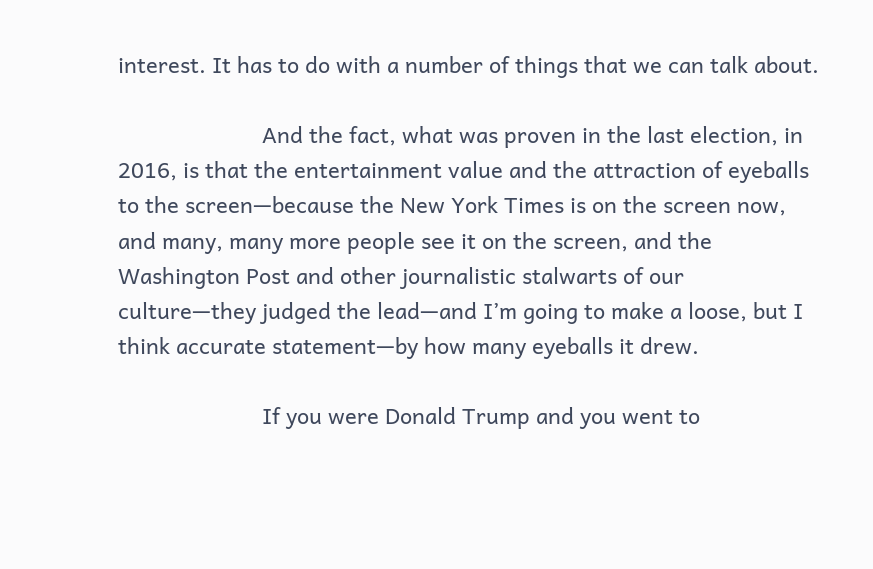interest. It has to do with a number of things that we can talk about.

                        And the fact, what was proven in the last election, in 2016, is that the entertainment value and the attraction of eyeballs to the screen—because the New York Times is on the screen now, and many, many more people see it on the screen, and the Washington Post and other journalistic stalwarts of our culture—they judged the lead—and I’m going to make a loose, but I think accurate statement—by how many eyeballs it drew.

                        If you were Donald Trump and you went to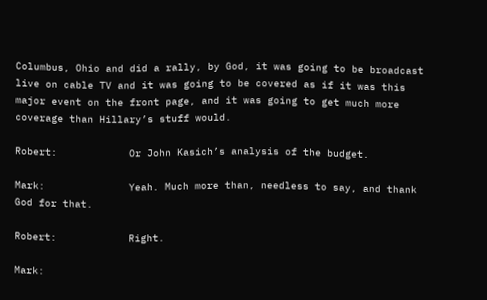Columbus, Ohio and did a rally, by God, it was going to be broadcast live on cable TV and it was going to be covered as if it was this major event on the front page, and it was going to get much more coverage than Hillary’s stuff would.

Robert:            Or John Kasich’s analysis of the budget.

Mark:              Yeah. Much more than, needless to say, and thank God for that.

Robert:            Right.

Mark: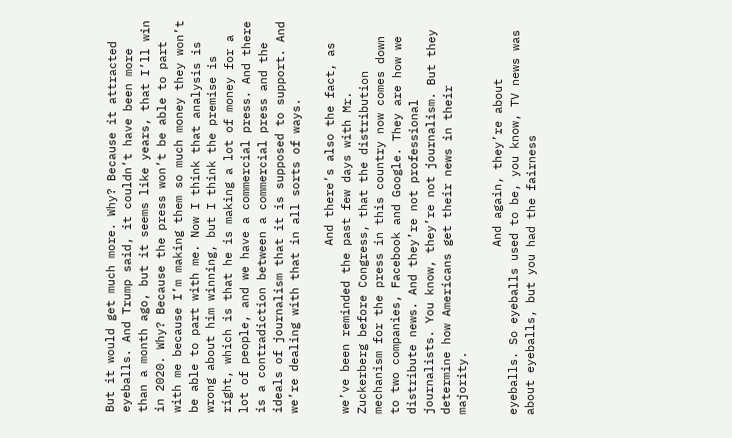But it would get much more. Why? Because it attracted eyeballs. And Trump said, it couldn’t have been more than a month ago, but it seems like years, that I’ll win in 2020. Why? Because the press won’t be able to part with me because I’m making them so much money they won’t be able to part with me. Now I think that analysis is wrong about him winning, but I think the premise is right, which is that he is making a lot of money for a lot of people, and we have a commercial press. And there is a contradiction between a commercial press and the ideals of journalism that it is supposed to support. And we’re dealing with that in all sorts of ways.

                        And there’s also the fact, as we’ve been reminded the past few days with Mr. Zuckerberg before Congress, that the distribution mechanism for the press in this country now comes down to two companies, Facebook and Google. They are how we distribute news. And they’re not professional journalists. You know, they’re not journalism. But they determine how Americans get their news in their majority.

                        And again, they’re about eyeballs. So eyeballs used to be, you know, TV news was about eyeballs, but you had the fairness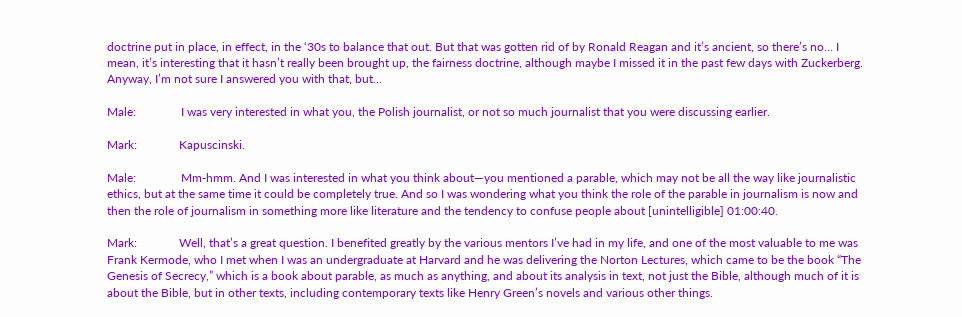doctrine put in place, in effect, in the ‘30s to balance that out. But that was gotten rid of by Ronald Reagan and it’s ancient, so there’s no… I mean, it’s interesting that it hasn’t really been brought up, the fairness doctrine, although maybe I missed it in the past few days with Zuckerberg. Anyway, I’m not sure I answered you with that, but…

Male:               I was very interested in what you, the Polish journalist, or not so much journalist that you were discussing earlier.

Mark:              Kapuscinski.

Male:               Mm-hmm. And I was interested in what you think about—you mentioned a parable, which may not be all the way like journalistic ethics, but at the same time it could be completely true. And so I was wondering what you think the role of the parable in journalism is now and then the role of journalism in something more like literature and the tendency to confuse people about [unintelligible] 01:00:40.

Mark:              Well, that’s a great question. I benefited greatly by the various mentors I’ve had in my life, and one of the most valuable to me was Frank Kermode, who I met when I was an undergraduate at Harvard and he was delivering the Norton Lectures, which came to be the book “The Genesis of Secrecy,” which is a book about parable, as much as anything, and about its analysis in text, not just the Bible, although much of it is about the Bible, but in other texts, including contemporary texts like Henry Green’s novels and various other things.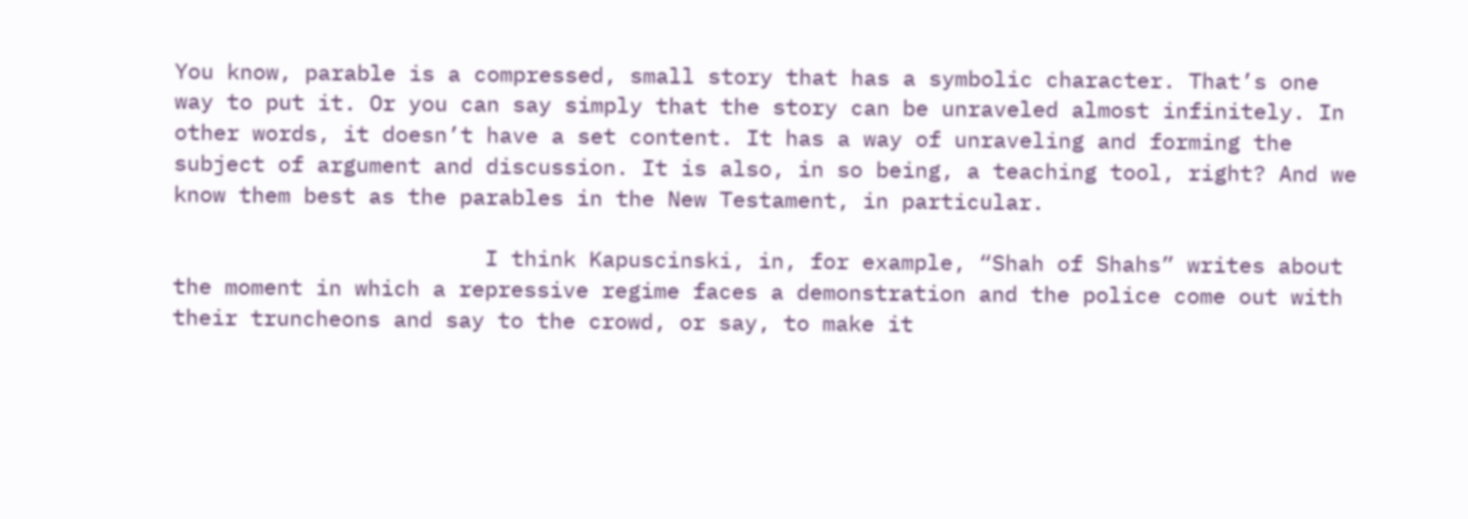You know, parable is a compressed, small story that has a symbolic character. That’s one way to put it. Or you can say simply that the story can be unraveled almost infinitely. In other words, it doesn’t have a set content. It has a way of unraveling and forming the subject of argument and discussion. It is also, in so being, a teaching tool, right? And we know them best as the parables in the New Testament, in particular.

                        I think Kapuscinski, in, for example, “Shah of Shahs” writes about the moment in which a repressive regime faces a demonstration and the police come out with their truncheons and say to the crowd, or say, to make it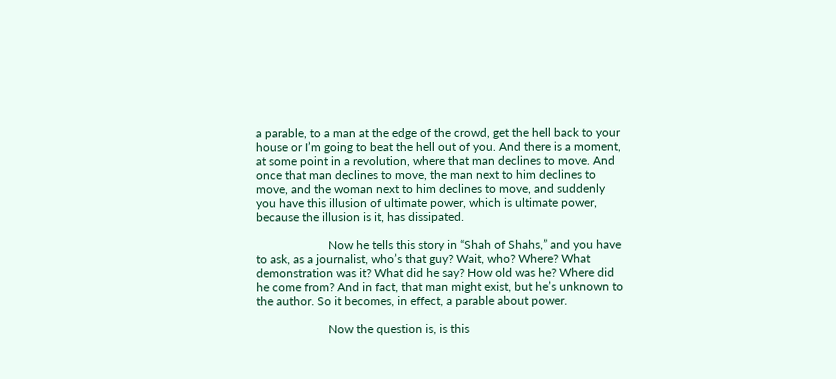a parable, to a man at the edge of the crowd, get the hell back to your house or I’m going to beat the hell out of you. And there is a moment, at some point in a revolution, where that man declines to move. And once that man declines to move, the man next to him declines to move, and the woman next to him declines to move, and suddenly you have this illusion of ultimate power, which is ultimate power, because the illusion is it, has dissipated.

                        Now he tells this story in “Shah of Shahs,” and you have to ask, as a journalist, who’s that guy? Wait, who? Where? What demonstration was it? What did he say? How old was he? Where did he come from? And in fact, that man might exist, but he’s unknown to the author. So it becomes, in effect, a parable about power.

                        Now the question is, is this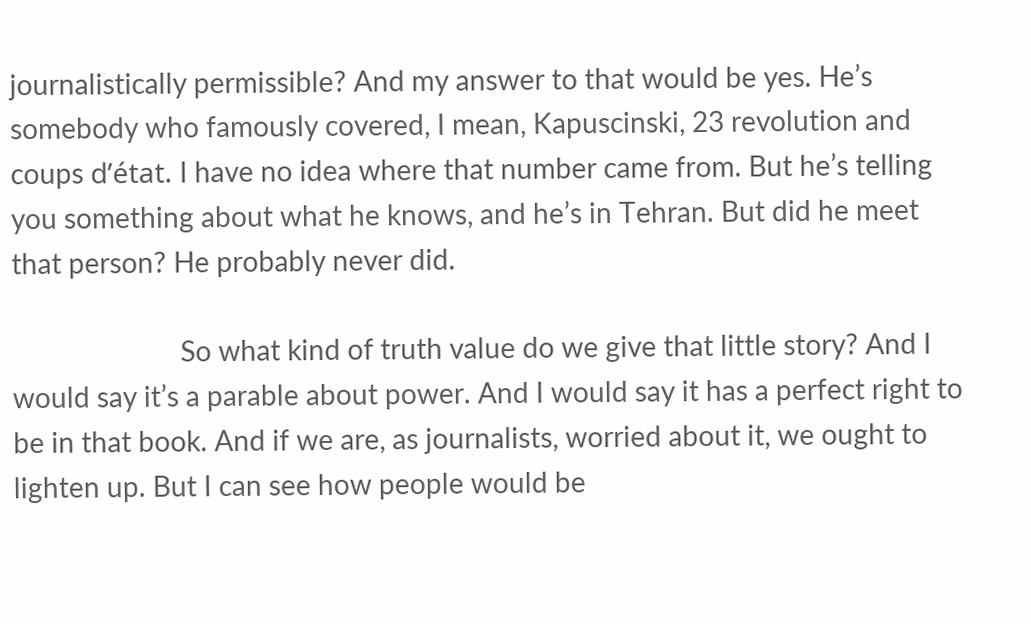journalistically permissible? And my answer to that would be yes. He’s somebody who famously covered, I mean, Kapuscinski, 23 revolution and coups d’état. I have no idea where that number came from. But he’s telling you something about what he knows, and he’s in Tehran. But did he meet that person? He probably never did.

                        So what kind of truth value do we give that little story? And I would say it’s a parable about power. And I would say it has a perfect right to be in that book. And if we are, as journalists, worried about it, we ought to lighten up. But I can see how people would be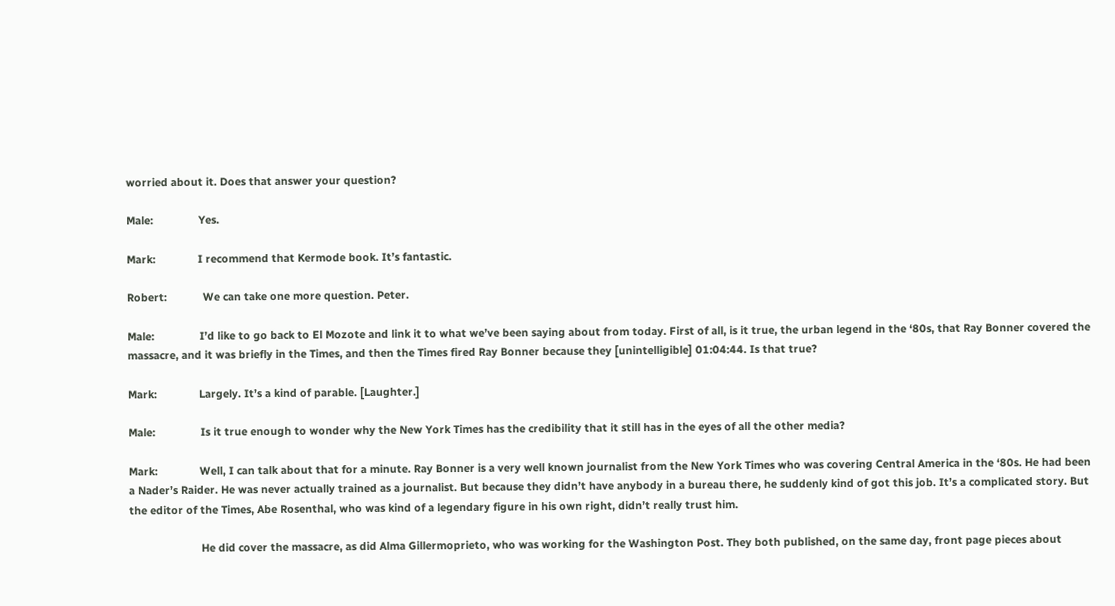worried about it. Does that answer your question?

Male:               Yes.

Mark:              I recommend that Kermode book. It’s fantastic.

Robert:            We can take one more question. Peter.

Male:               I’d like to go back to El Mozote and link it to what we’ve been saying about from today. First of all, is it true, the urban legend in the ‘80s, that Ray Bonner covered the massacre, and it was briefly in the Times, and then the Times fired Ray Bonner because they [unintelligible] 01:04:44. Is that true?

Mark:              Largely. It’s a kind of parable. [Laughter.]

Male:               Is it true enough to wonder why the New York Times has the credibility that it still has in the eyes of all the other media?

Mark:              Well, I can talk about that for a minute. Ray Bonner is a very well known journalist from the New York Times who was covering Central America in the ‘80s. He had been a Nader’s Raider. He was never actually trained as a journalist. But because they didn’t have anybody in a bureau there, he suddenly kind of got this job. It’s a complicated story. But the editor of the Times, Abe Rosenthal, who was kind of a legendary figure in his own right, didn’t really trust him.

                        He did cover the massacre, as did Alma Gillermoprieto, who was working for the Washington Post. They both published, on the same day, front page pieces about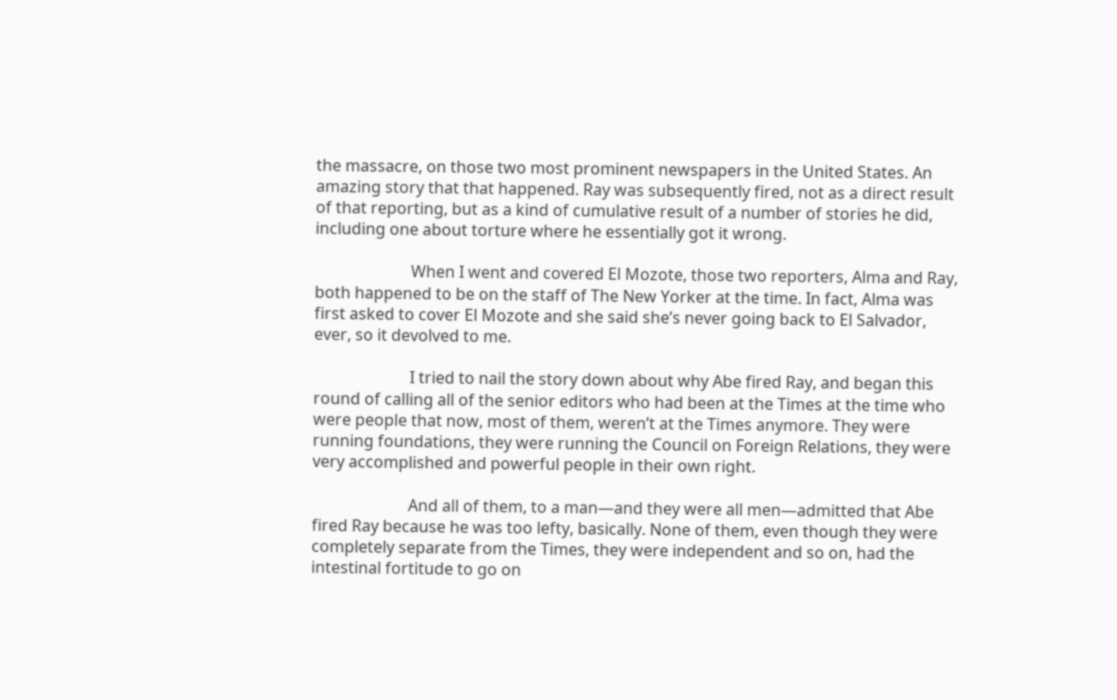the massacre, on those two most prominent newspapers in the United States. An amazing story that that happened. Ray was subsequently fired, not as a direct result of that reporting, but as a kind of cumulative result of a number of stories he did, including one about torture where he essentially got it wrong.

                        When I went and covered El Mozote, those two reporters, Alma and Ray, both happened to be on the staff of The New Yorker at the time. In fact, Alma was first asked to cover El Mozote and she said she’s never going back to El Salvador, ever, so it devolved to me.

                        I tried to nail the story down about why Abe fired Ray, and began this round of calling all of the senior editors who had been at the Times at the time who were people that now, most of them, weren’t at the Times anymore. They were running foundations, they were running the Council on Foreign Relations, they were very accomplished and powerful people in their own right.

                        And all of them, to a man—and they were all men—admitted that Abe fired Ray because he was too lefty, basically. None of them, even though they were completely separate from the Times, they were independent and so on, had the intestinal fortitude to go on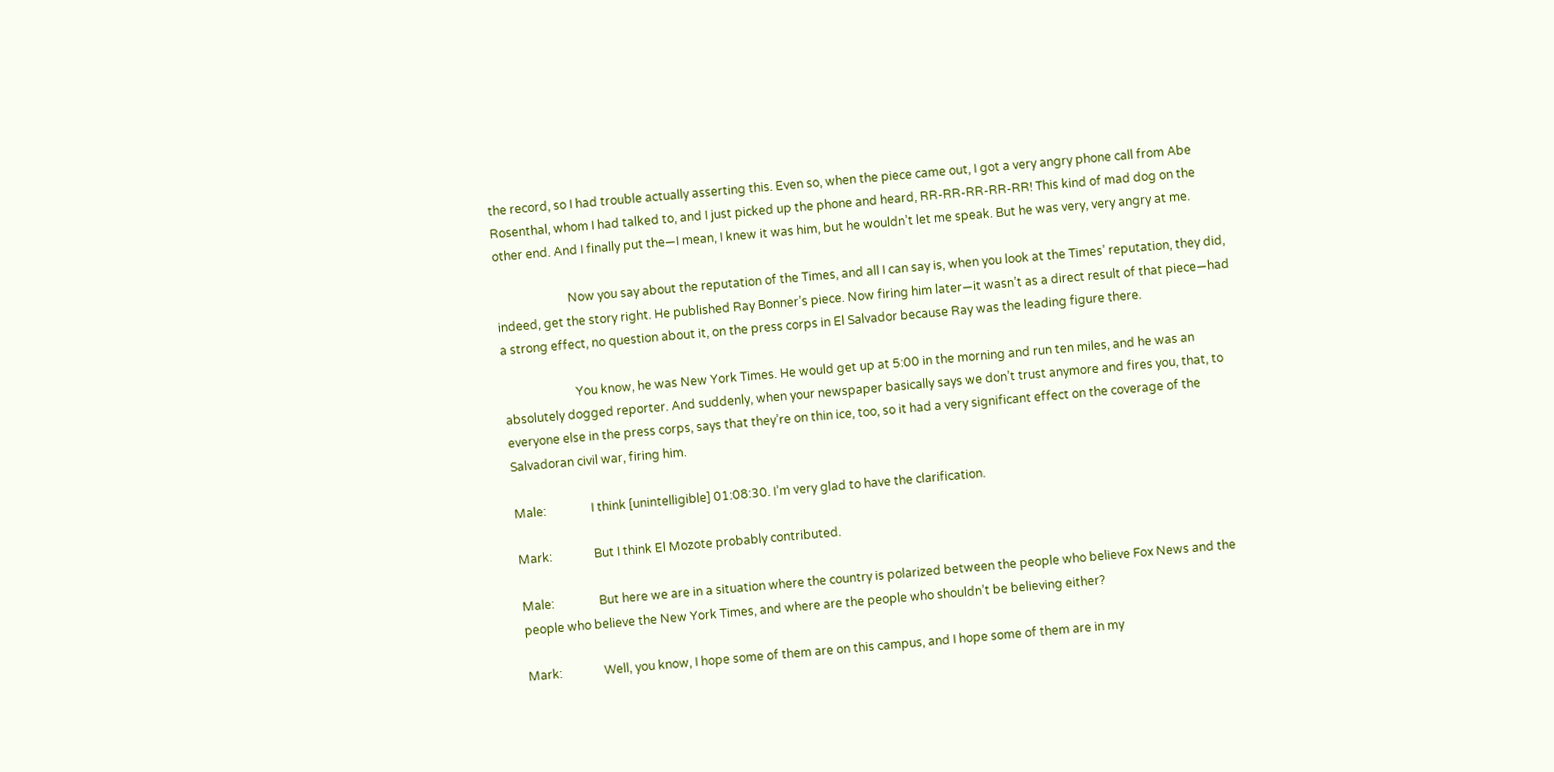the record, so I had trouble actually asserting this. Even so, when the piece came out, I got a very angry phone call from Abe Rosenthal, whom I had talked to, and I just picked up the phone and heard, RR-RR-RR-RR-RR! This kind of mad dog on the other end. And I finally put the—I mean, I knew it was him, but he wouldn’t let me speak. But he was very, very angry at me.

                        Now you say about the reputation of the Times, and all I can say is, when you look at the Times’ reputation, they did, indeed, get the story right. He published Ray Bonner’s piece. Now firing him later—it wasn’t as a direct result of that piece—had a strong effect, no question about it, on the press corps in El Salvador because Ray was the leading figure there.

                        You know, he was New York Times. He would get up at 5:00 in the morning and run ten miles, and he was an absolutely dogged reporter. And suddenly, when your newspaper basically says we don’t trust anymore and fires you, that, to everyone else in the press corps, says that they’re on thin ice, too, so it had a very significant effect on the coverage of the Salvadoran civil war, firing him.

Male:               I think [unintelligible] 01:08:30. I’m very glad to have the clarification.

Mark:              But I think El Mozote probably contributed.

Male:               But here we are in a situation where the country is polarized between the people who believe Fox News and the people who believe the New York Times, and where are the people who shouldn’t be believing either?

Mark:              Well, you know, I hope some of them are on this campus, and I hope some of them are in my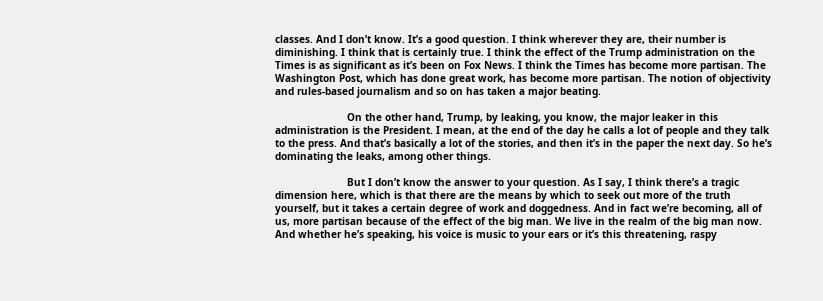classes. And I don’t know. It’s a good question. I think wherever they are, their number is diminishing. I think that is certainly true. I think the effect of the Trump administration on the Times is as significant as it’s been on Fox News. I think the Times has become more partisan. The Washington Post, which has done great work, has become more partisan. The notion of objectivity and rules-based journalism and so on has taken a major beating.

                        On the other hand, Trump, by leaking, you know, the major leaker in this administration is the President. I mean, at the end of the day he calls a lot of people and they talk to the press. And that’s basically a lot of the stories, and then it’s in the paper the next day. So he’s dominating the leaks, among other things.

                        But I don’t know the answer to your question. As I say, I think there’s a tragic dimension here, which is that there are the means by which to seek out more of the truth yourself, but it takes a certain degree of work and doggedness. And in fact we’re becoming, all of us, more partisan because of the effect of the big man. We live in the realm of the big man now. And whether he’s speaking, his voice is music to your ears or it’s this threatening, raspy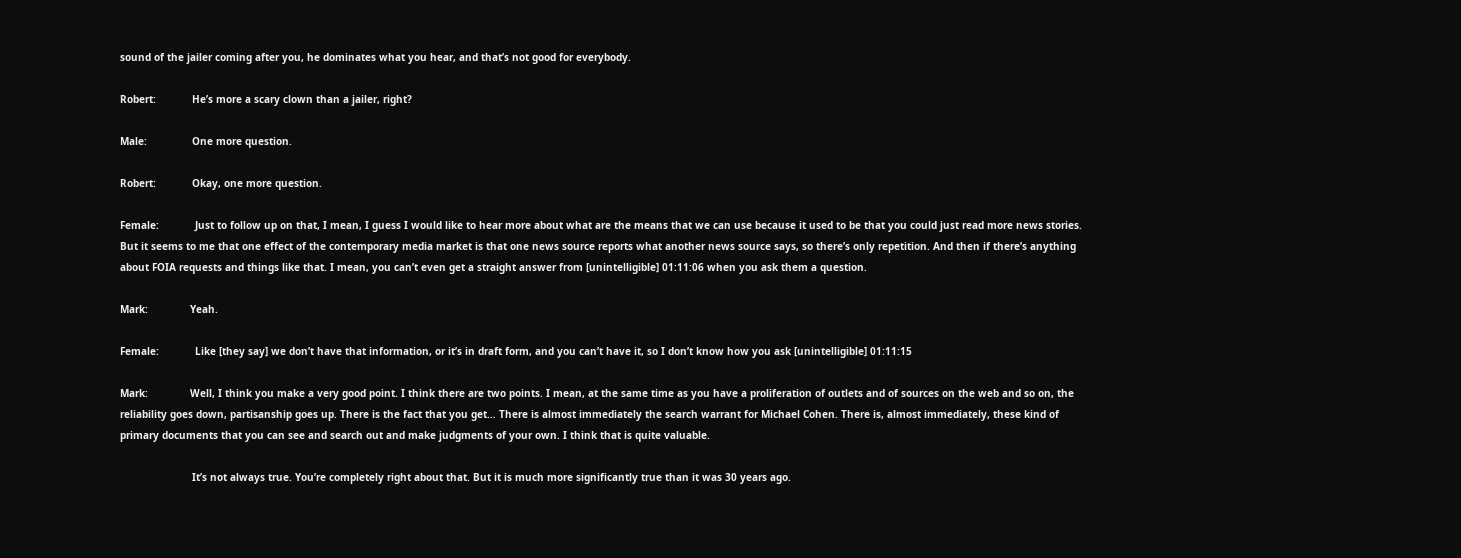sound of the jailer coming after you, he dominates what you hear, and that’s not good for everybody.

Robert:            He’s more a scary clown than a jailer, right?

Male:               One more question.

Robert:            Okay, one more question.

Female:            Just to follow up on that, I mean, I guess I would like to hear more about what are the means that we can use because it used to be that you could just read more news stories. But it seems to me that one effect of the contemporary media market is that one news source reports what another news source says, so there’s only repetition. And then if there’s anything about FOIA requests and things like that. I mean, you can’t even get a straight answer from [unintelligible] 01:11:06 when you ask them a question.

Mark:              Yeah.

Female:            Like [they say] we don’t have that information, or it’s in draft form, and you can’t have it, so I don’t know how you ask [unintelligible] 01:11:15

Mark:              Well, I think you make a very good point. I think there are two points. I mean, at the same time as you have a proliferation of outlets and of sources on the web and so on, the reliability goes down, partisanship goes up. There is the fact that you get… There is almost immediately the search warrant for Michael Cohen. There is, almost immediately, these kind of primary documents that you can see and search out and make judgments of your own. I think that is quite valuable.

                        It’s not always true. You’re completely right about that. But it is much more significantly true than it was 30 years ago.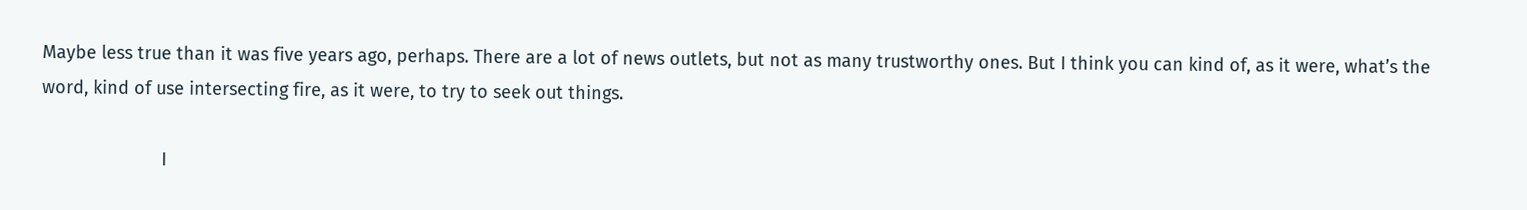Maybe less true than it was five years ago, perhaps. There are a lot of news outlets, but not as many trustworthy ones. But I think you can kind of, as it were, what’s the word, kind of use intersecting fire, as it were, to try to seek out things.

                        I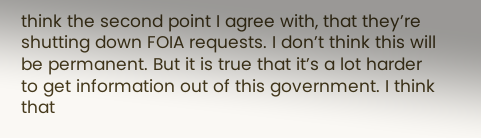think the second point I agree with, that they’re shutting down FOIA requests. I don’t think this will be permanent. But it is true that it’s a lot harder to get information out of this government. I think that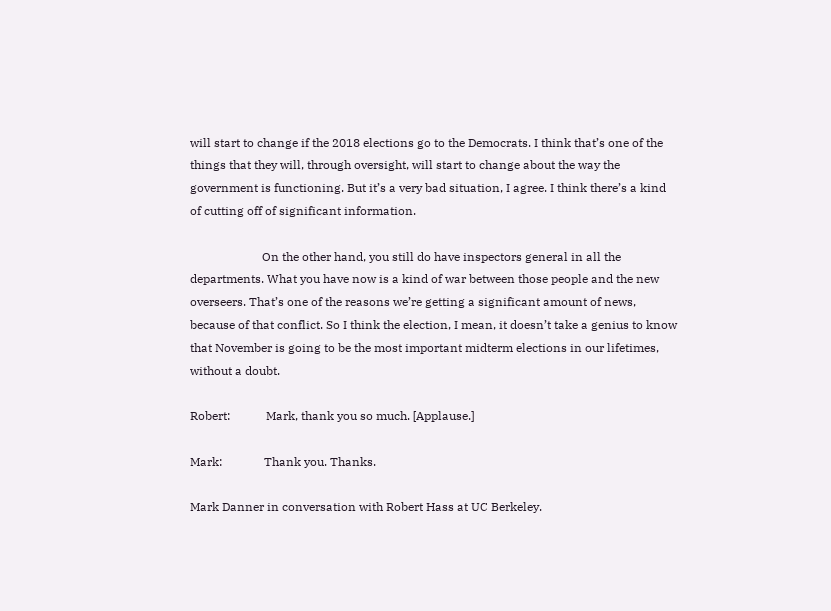will start to change if the 2018 elections go to the Democrats. I think that’s one of the things that they will, through oversight, will start to change about the way the government is functioning. But it’s a very bad situation, I agree. I think there’s a kind of cutting off of significant information.

                        On the other hand, you still do have inspectors general in all the departments. What you have now is a kind of war between those people and the new overseers. That’s one of the reasons we’re getting a significant amount of news, because of that conflict. So I think the election, I mean, it doesn’t take a genius to know that November is going to be the most important midterm elections in our lifetimes, without a doubt.

Robert:            Mark, thank you so much. [Applause.]

Mark:              Thank you. Thanks.

Mark Danner in conversation with Robert Hass at UC Berkeley.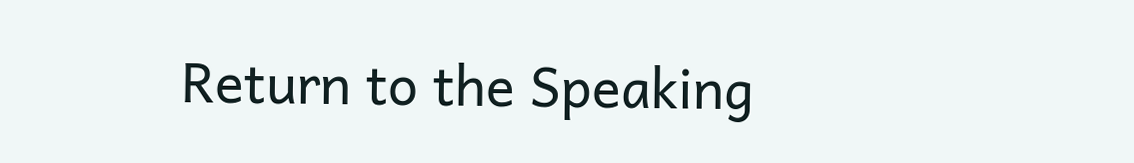Return to the Speaking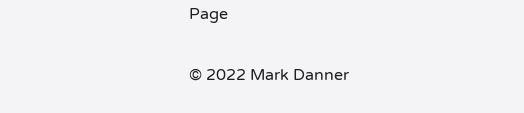Page

© 2022 Mark Danner